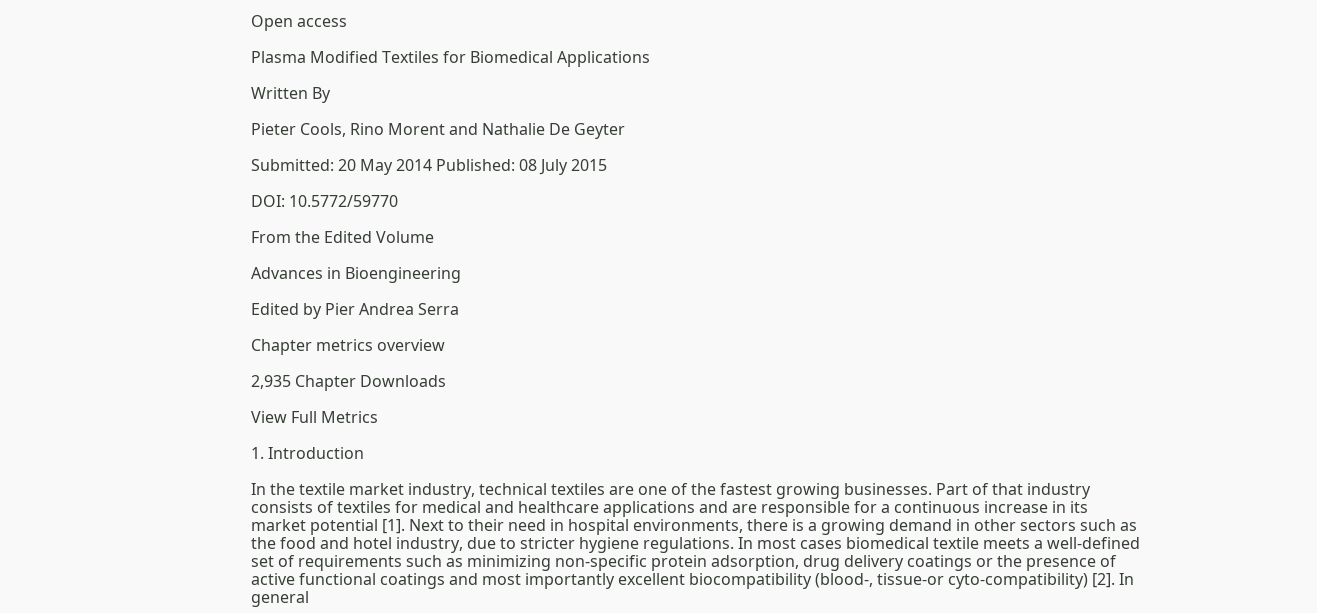Open access

Plasma Modified Textiles for Biomedical Applications

Written By

Pieter Cools, Rino Morent and Nathalie De Geyter

Submitted: 20 May 2014 Published: 08 July 2015

DOI: 10.5772/59770

From the Edited Volume

Advances in Bioengineering

Edited by Pier Andrea Serra

Chapter metrics overview

2,935 Chapter Downloads

View Full Metrics

1. Introduction

In the textile market industry, technical textiles are one of the fastest growing businesses. Part of that industry consists of textiles for medical and healthcare applications and are responsible for a continuous increase in its market potential [1]. Next to their need in hospital environments, there is a growing demand in other sectors such as the food and hotel industry, due to stricter hygiene regulations. In most cases biomedical textile meets a well-defined set of requirements such as minimizing non-specific protein adsorption, drug delivery coatings or the presence of active functional coatings and most importantly excellent biocompatibility (blood-, tissue-or cyto-compatibility) [2]. In general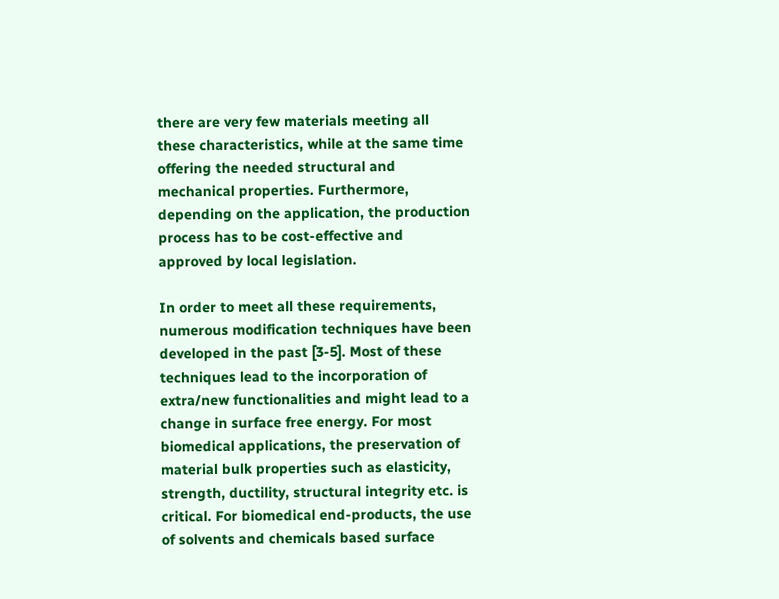there are very few materials meeting all these characteristics, while at the same time offering the needed structural and mechanical properties. Furthermore, depending on the application, the production process has to be cost-effective and approved by local legislation.

In order to meet all these requirements, numerous modification techniques have been developed in the past [3-5]. Most of these techniques lead to the incorporation of extra/new functionalities and might lead to a change in surface free energy. For most biomedical applications, the preservation of material bulk properties such as elasticity, strength, ductility, structural integrity etc. is critical. For biomedical end-products, the use of solvents and chemicals based surface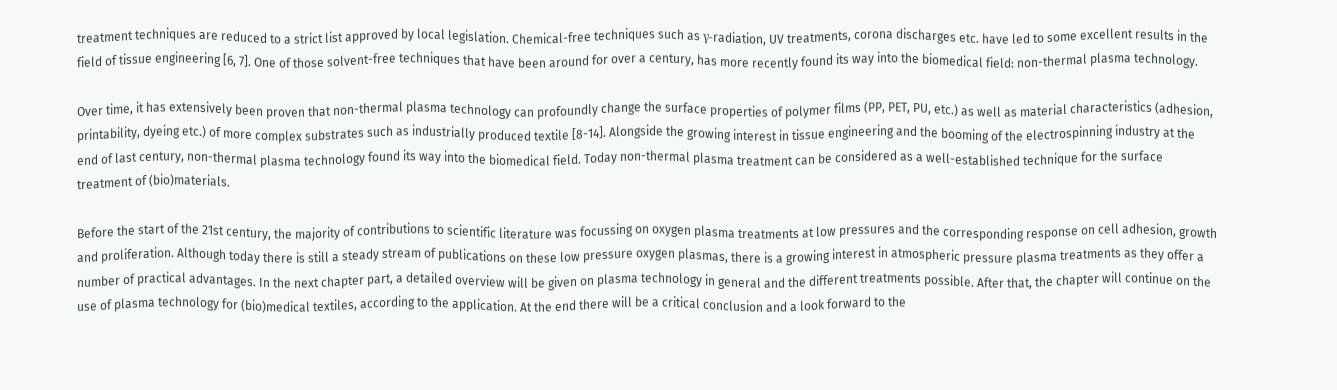treatment techniques are reduced to a strict list approved by local legislation. Chemical-free techniques such as γ-radiation, UV treatments, corona discharges etc. have led to some excellent results in the field of tissue engineering [6, 7]. One of those solvent-free techniques that have been around for over a century, has more recently found its way into the biomedical field: non-thermal plasma technology.

Over time, it has extensively been proven that non-thermal plasma technology can profoundly change the surface properties of polymer films (PP, PET, PU, etc.) as well as material characteristics (adhesion, printability, dyeing etc.) of more complex substrates such as industrially produced textile [8-14]. Alongside the growing interest in tissue engineering and the booming of the electrospinning industry at the end of last century, non-thermal plasma technology found its way into the biomedical field. Today non-thermal plasma treatment can be considered as a well-established technique for the surface treatment of (bio)materials.

Before the start of the 21st century, the majority of contributions to scientific literature was focussing on oxygen plasma treatments at low pressures and the corresponding response on cell adhesion, growth and proliferation. Although today there is still a steady stream of publications on these low pressure oxygen plasmas, there is a growing interest in atmospheric pressure plasma treatments as they offer a number of practical advantages. In the next chapter part, a detailed overview will be given on plasma technology in general and the different treatments possible. After that, the chapter will continue on the use of plasma technology for (bio)medical textiles, according to the application. At the end there will be a critical conclusion and a look forward to the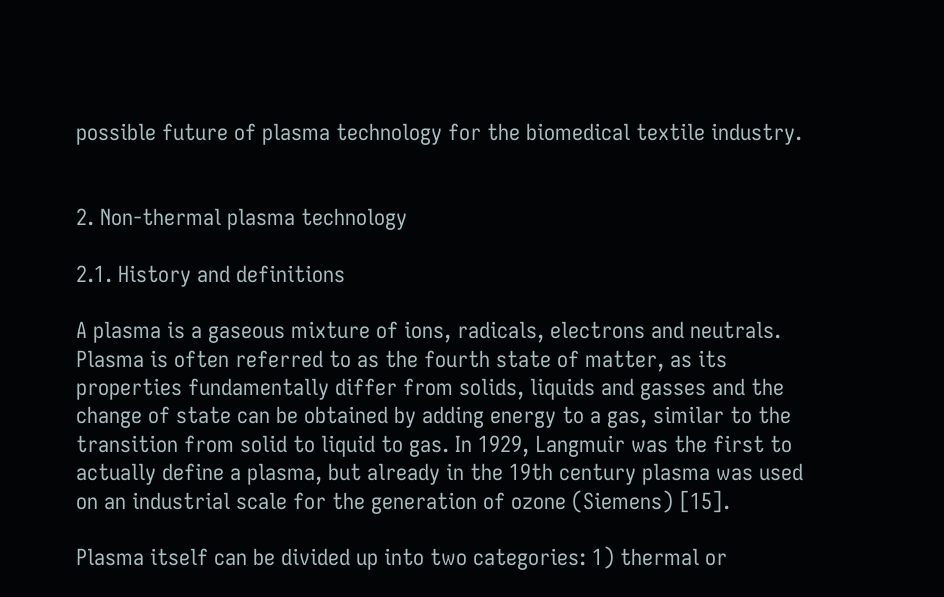possible future of plasma technology for the biomedical textile industry.


2. Non-thermal plasma technology

2.1. History and definitions

A plasma is a gaseous mixture of ions, radicals, electrons and neutrals. Plasma is often referred to as the fourth state of matter, as its properties fundamentally differ from solids, liquids and gasses and the change of state can be obtained by adding energy to a gas, similar to the transition from solid to liquid to gas. In 1929, Langmuir was the first to actually define a plasma, but already in the 19th century plasma was used on an industrial scale for the generation of ozone (Siemens) [15].

Plasma itself can be divided up into two categories: 1) thermal or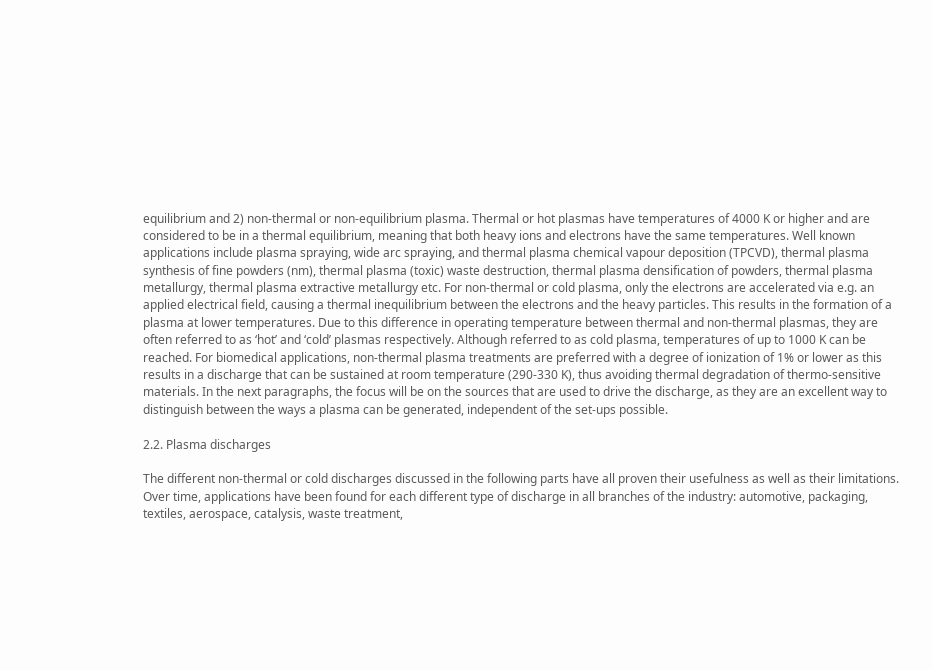equilibrium and 2) non-thermal or non-equilibrium plasma. Thermal or hot plasmas have temperatures of 4000 K or higher and are considered to be in a thermal equilibrium, meaning that both heavy ions and electrons have the same temperatures. Well known applications include plasma spraying, wide arc spraying, and thermal plasma chemical vapour deposition (TPCVD), thermal plasma synthesis of fine powders (nm), thermal plasma (toxic) waste destruction, thermal plasma densification of powders, thermal plasma metallurgy, thermal plasma extractive metallurgy etc. For non-thermal or cold plasma, only the electrons are accelerated via e.g. an applied electrical field, causing a thermal inequilibrium between the electrons and the heavy particles. This results in the formation of a plasma at lower temperatures. Due to this difference in operating temperature between thermal and non-thermal plasmas, they are often referred to as ‘hot’ and ‘cold’ plasmas respectively. Although referred to as cold plasma, temperatures of up to 1000 K can be reached. For biomedical applications, non-thermal plasma treatments are preferred with a degree of ionization of 1% or lower as this results in a discharge that can be sustained at room temperature (290-330 K), thus avoiding thermal degradation of thermo-sensitive materials. In the next paragraphs, the focus will be on the sources that are used to drive the discharge, as they are an excellent way to distinguish between the ways a plasma can be generated, independent of the set-ups possible.

2.2. Plasma discharges

The different non-thermal or cold discharges discussed in the following parts have all proven their usefulness as well as their limitations. Over time, applications have been found for each different type of discharge in all branches of the industry: automotive, packaging, textiles, aerospace, catalysis, waste treatment,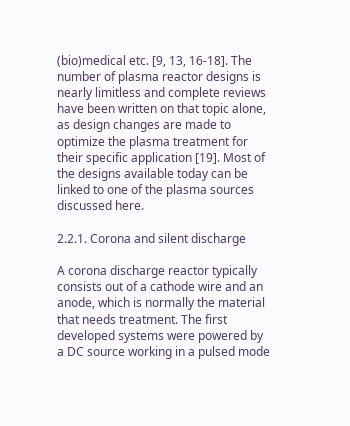(bio)medical etc. [9, 13, 16-18]. The number of plasma reactor designs is nearly limitless and complete reviews have been written on that topic alone, as design changes are made to optimize the plasma treatment for their specific application [19]. Most of the designs available today can be linked to one of the plasma sources discussed here.

2.2.1. Corona and silent discharge

A corona discharge reactor typically consists out of a cathode wire and an anode, which is normally the material that needs treatment. The first developed systems were powered by a DC source working in a pulsed mode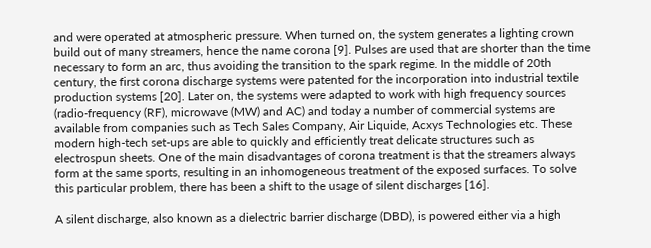and were operated at atmospheric pressure. When turned on, the system generates a lighting crown build out of many streamers, hence the name corona [9]. Pulses are used that are shorter than the time necessary to form an arc, thus avoiding the transition to the spark regime. In the middle of 20th century, the first corona discharge systems were patented for the incorporation into industrial textile production systems [20]. Later on, the systems were adapted to work with high frequency sources (radio-frequency (RF), microwave (MW) and AC) and today a number of commercial systems are available from companies such as Tech Sales Company, Air Liquide, Acxys Technologies etc. These modern high-tech set-ups are able to quickly and efficiently treat delicate structures such as electrospun sheets. One of the main disadvantages of corona treatment is that the streamers always form at the same sports, resulting in an inhomogeneous treatment of the exposed surfaces. To solve this particular problem, there has been a shift to the usage of silent discharges [16].

A silent discharge, also known as a dielectric barrier discharge (DBD), is powered either via a high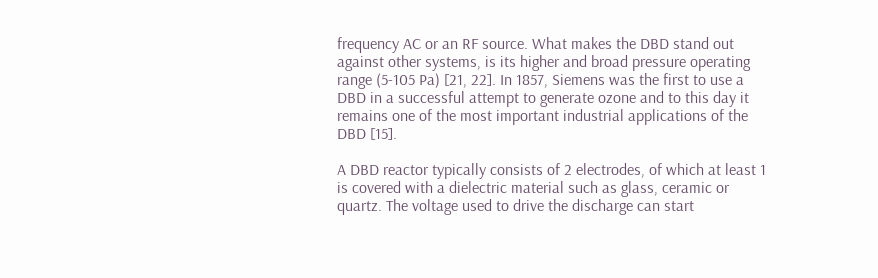frequency AC or an RF source. What makes the DBD stand out against other systems, is its higher and broad pressure operating range (5-105 Pa) [21, 22]. In 1857, Siemens was the first to use a DBD in a successful attempt to generate ozone and to this day it remains one of the most important industrial applications of the DBD [15].

A DBD reactor typically consists of 2 electrodes, of which at least 1 is covered with a dielectric material such as glass, ceramic or quartz. The voltage used to drive the discharge can start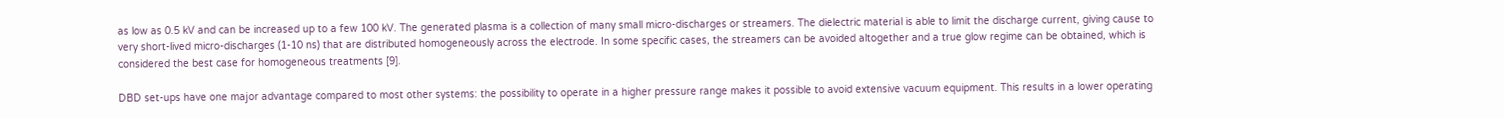as low as 0.5 kV and can be increased up to a few 100 kV. The generated plasma is a collection of many small micro-discharges or streamers. The dielectric material is able to limit the discharge current, giving cause to very short-lived micro-discharges (1-10 ns) that are distributed homogeneously across the electrode. In some specific cases, the streamers can be avoided altogether and a true glow regime can be obtained, which is considered the best case for homogeneous treatments [9].

DBD set-ups have one major advantage compared to most other systems: the possibility to operate in a higher pressure range makes it possible to avoid extensive vacuum equipment. This results in a lower operating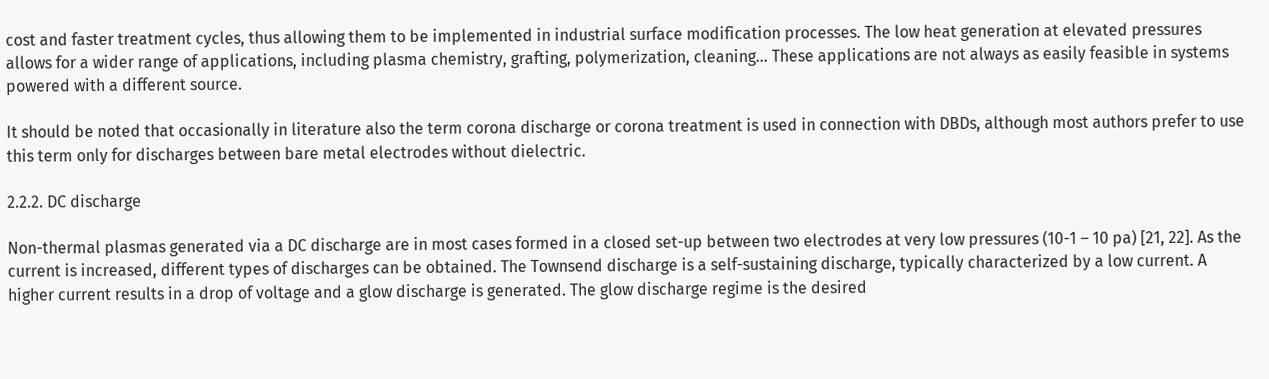cost and faster treatment cycles, thus allowing them to be implemented in industrial surface modification processes. The low heat generation at elevated pressures allows for a wider range of applications, including plasma chemistry, grafting, polymerization, cleaning... These applications are not always as easily feasible in systems powered with a different source.

It should be noted that occasionally in literature also the term corona discharge or corona treatment is used in connection with DBDs, although most authors prefer to use this term only for discharges between bare metal electrodes without dielectric.

2.2.2. DC discharge

Non-thermal plasmas generated via a DC discharge are in most cases formed in a closed set-up between two electrodes at very low pressures (10-1 – 10 pa) [21, 22]. As the current is increased, different types of discharges can be obtained. The Townsend discharge is a self-sustaining discharge, typically characterized by a low current. A higher current results in a drop of voltage and a glow discharge is generated. The glow discharge regime is the desired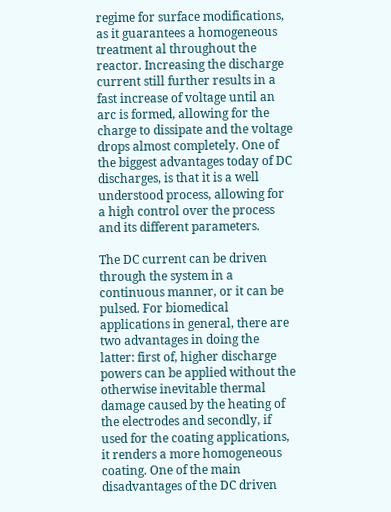regime for surface modifications, as it guarantees a homogeneous treatment al throughout the reactor. Increasing the discharge current still further results in a fast increase of voltage until an arc is formed, allowing for the charge to dissipate and the voltage drops almost completely. One of the biggest advantages today of DC discharges, is that it is a well understood process, allowing for a high control over the process and its different parameters.

The DC current can be driven through the system in a continuous manner, or it can be pulsed. For biomedical applications in general, there are two advantages in doing the latter: first of, higher discharge powers can be applied without the otherwise inevitable thermal damage caused by the heating of the electrodes and secondly, if used for the coating applications, it renders a more homogeneous coating. One of the main disadvantages of the DC driven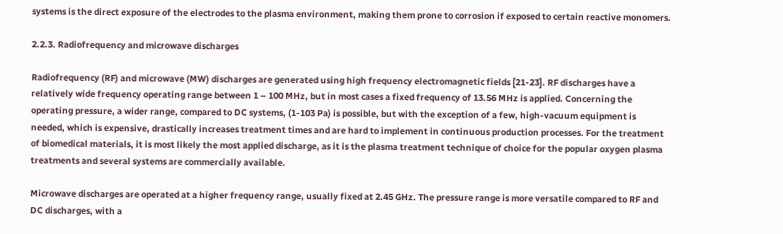systems is the direct exposure of the electrodes to the plasma environment, making them prone to corrosion if exposed to certain reactive monomers.

2.2.3. Radiofrequency and microwave discharges

Radiofrequency (RF) and microwave (MW) discharges are generated using high frequency electromagnetic fields [21-23]. RF discharges have a relatively wide frequency operating range between 1 – 100 MHz, but in most cases a fixed frequency of 13.56 MHz is applied. Concerning the operating pressure, a wider range, compared to DC systems, (1-103 Pa) is possible, but with the exception of a few, high-vacuum equipment is needed, which is expensive, drastically increases treatment times and are hard to implement in continuous production processes. For the treatment of biomedical materials, it is most likely the most applied discharge, as it is the plasma treatment technique of choice for the popular oxygen plasma treatments and several systems are commercially available.

Microwave discharges are operated at a higher frequency range, usually fixed at 2.45 GHz. The pressure range is more versatile compared to RF and DC discharges, with a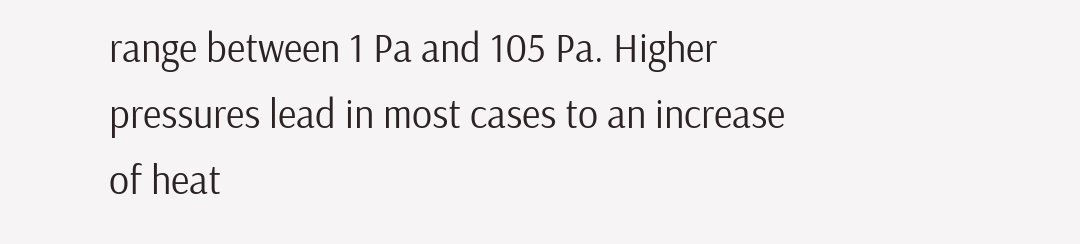range between 1 Pa and 105 Pa. Higher pressures lead in most cases to an increase of heat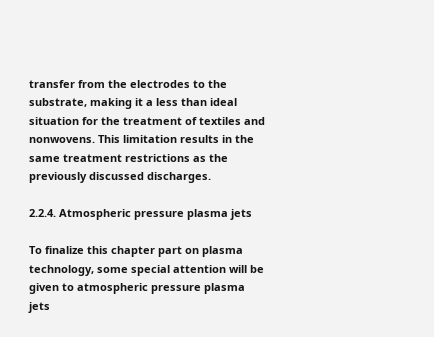transfer from the electrodes to the substrate, making it a less than ideal situation for the treatment of textiles and nonwovens. This limitation results in the same treatment restrictions as the previously discussed discharges.

2.2.4. Atmospheric pressure plasma jets

To finalize this chapter part on plasma technology, some special attention will be given to atmospheric pressure plasma jets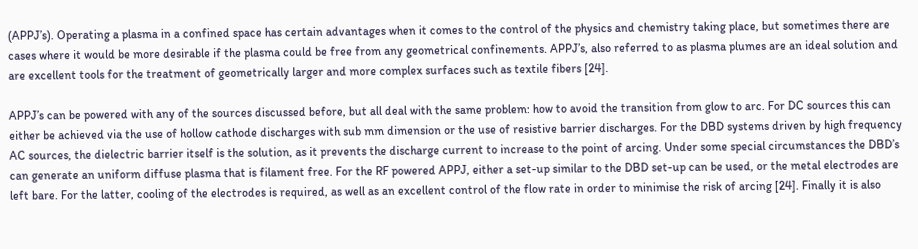(APPJ’s). Operating a plasma in a confined space has certain advantages when it comes to the control of the physics and chemistry taking place, but sometimes there are cases where it would be more desirable if the plasma could be free from any geometrical confinements. APPJ’s, also referred to as plasma plumes are an ideal solution and are excellent tools for the treatment of geometrically larger and more complex surfaces such as textile fibers [24].

APPJ’s can be powered with any of the sources discussed before, but all deal with the same problem: how to avoid the transition from glow to arc. For DC sources this can either be achieved via the use of hollow cathode discharges with sub mm dimension or the use of resistive barrier discharges. For the DBD systems driven by high frequency AC sources, the dielectric barrier itself is the solution, as it prevents the discharge current to increase to the point of arcing. Under some special circumstances the DBD’s can generate an uniform diffuse plasma that is filament free. For the RF powered APPJ, either a set-up similar to the DBD set-up can be used, or the metal electrodes are left bare. For the latter, cooling of the electrodes is required, as well as an excellent control of the flow rate in order to minimise the risk of arcing [24]. Finally it is also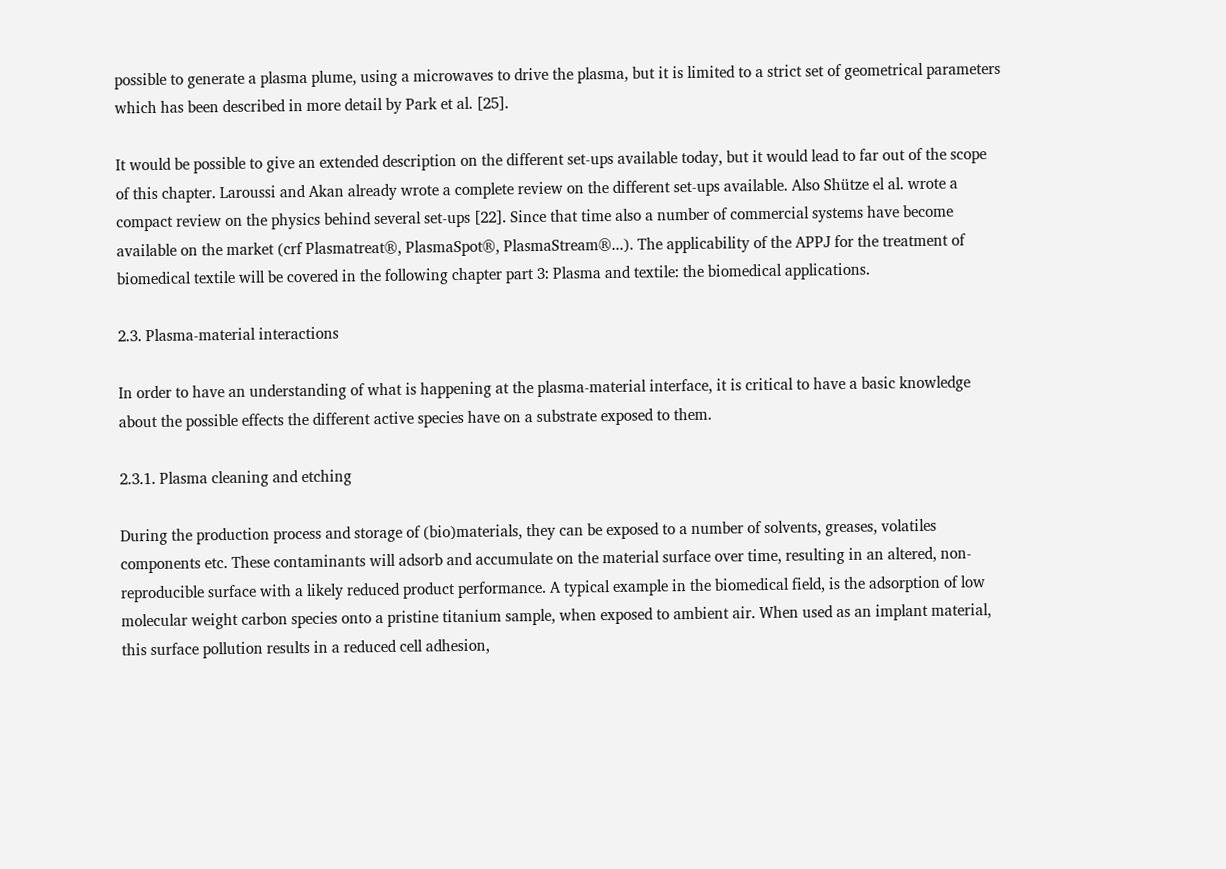possible to generate a plasma plume, using a microwaves to drive the plasma, but it is limited to a strict set of geometrical parameters which has been described in more detail by Park et al. [25].

It would be possible to give an extended description on the different set-ups available today, but it would lead to far out of the scope of this chapter. Laroussi and Akan already wrote a complete review on the different set-ups available. Also Shütze el al. wrote a compact review on the physics behind several set-ups [22]. Since that time also a number of commercial systems have become available on the market (crf Plasmatreat®, PlasmaSpot®, PlasmaStream®...). The applicability of the APPJ for the treatment of biomedical textile will be covered in the following chapter part 3: Plasma and textile: the biomedical applications.

2.3. Plasma-material interactions

In order to have an understanding of what is happening at the plasma-material interface, it is critical to have a basic knowledge about the possible effects the different active species have on a substrate exposed to them.

2.3.1. Plasma cleaning and etching

During the production process and storage of (bio)materials, they can be exposed to a number of solvents, greases, volatiles components etc. These contaminants will adsorb and accumulate on the material surface over time, resulting in an altered, non-reproducible surface with a likely reduced product performance. A typical example in the biomedical field, is the adsorption of low molecular weight carbon species onto a pristine titanium sample, when exposed to ambient air. When used as an implant material, this surface pollution results in a reduced cell adhesion,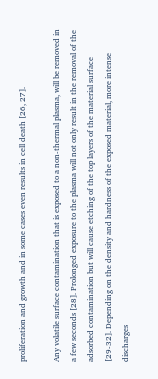proliferation and growth and in some cases even results in cell death [26, 27].

Any volatile surface contamination that is exposed to a non-thermal plasma, will be removed in a few seconds [28]. Prolonged exposure to the plasma will not only result in the removal of the adsorbed contamination but will cause etching of the top layers of the material surface [29-32]. Depending on the density and hardness of the exposed material, more intense discharges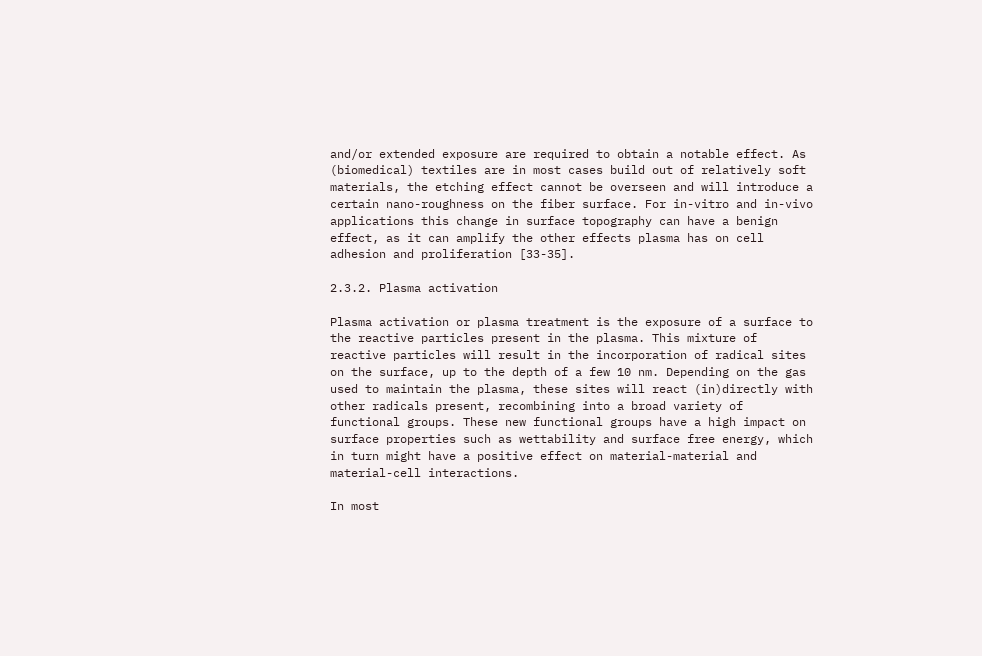and/or extended exposure are required to obtain a notable effect. As (biomedical) textiles are in most cases build out of relatively soft materials, the etching effect cannot be overseen and will introduce a certain nano-roughness on the fiber surface. For in-vitro and in-vivo applications this change in surface topography can have a benign effect, as it can amplify the other effects plasma has on cell adhesion and proliferation [33-35].

2.3.2. Plasma activation

Plasma activation or plasma treatment is the exposure of a surface to the reactive particles present in the plasma. This mixture of reactive particles will result in the incorporation of radical sites on the surface, up to the depth of a few 10 nm. Depending on the gas used to maintain the plasma, these sites will react (in)directly with other radicals present, recombining into a broad variety of functional groups. These new functional groups have a high impact on surface properties such as wettability and surface free energy, which in turn might have a positive effect on material-material and material-cell interactions.

In most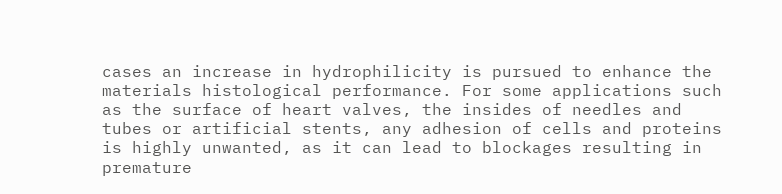cases an increase in hydrophilicity is pursued to enhance the materials histological performance. For some applications such as the surface of heart valves, the insides of needles and tubes or artificial stents, any adhesion of cells and proteins is highly unwanted, as it can lead to blockages resulting in premature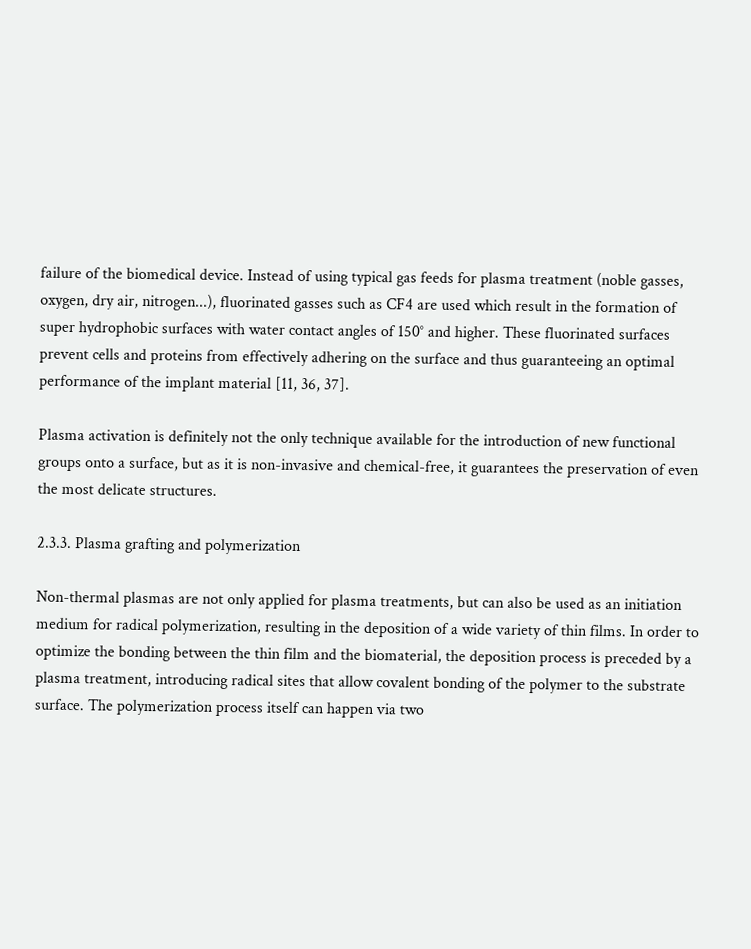failure of the biomedical device. Instead of using typical gas feeds for plasma treatment (noble gasses, oxygen, dry air, nitrogen...), fluorinated gasses such as CF4 are used which result in the formation of super hydrophobic surfaces with water contact angles of 150° and higher. These fluorinated surfaces prevent cells and proteins from effectively adhering on the surface and thus guaranteeing an optimal performance of the implant material [11, 36, 37].

Plasma activation is definitely not the only technique available for the introduction of new functional groups onto a surface, but as it is non-invasive and chemical-free, it guarantees the preservation of even the most delicate structures.

2.3.3. Plasma grafting and polymerization

Non-thermal plasmas are not only applied for plasma treatments, but can also be used as an initiation medium for radical polymerization, resulting in the deposition of a wide variety of thin films. In order to optimize the bonding between the thin film and the biomaterial, the deposition process is preceded by a plasma treatment, introducing radical sites that allow covalent bonding of the polymer to the substrate surface. The polymerization process itself can happen via two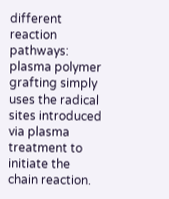different reaction pathways: plasma polymer grafting simply uses the radical sites introduced via plasma treatment to initiate the chain reaction.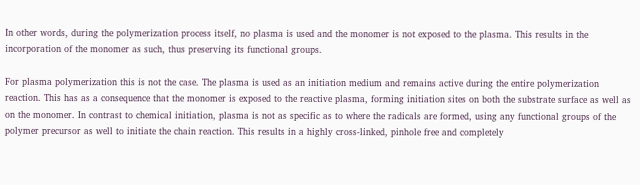In other words, during the polymerization process itself, no plasma is used and the monomer is not exposed to the plasma. This results in the incorporation of the monomer as such, thus preserving its functional groups.

For plasma polymerization this is not the case. The plasma is used as an initiation medium and remains active during the entire polymerization reaction. This has as a consequence that the monomer is exposed to the reactive plasma, forming initiation sites on both the substrate surface as well as on the monomer. In contrast to chemical initiation, plasma is not as specific as to where the radicals are formed, using any functional groups of the polymer precursor as well to initiate the chain reaction. This results in a highly cross-linked, pinhole free and completely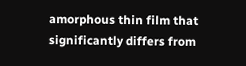amorphous thin film that significantly differs from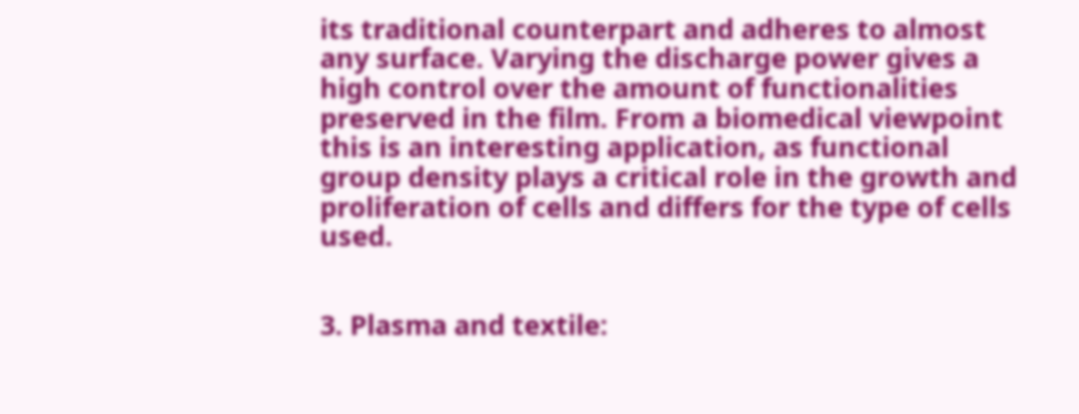its traditional counterpart and adheres to almost any surface. Varying the discharge power gives a high control over the amount of functionalities preserved in the film. From a biomedical viewpoint this is an interesting application, as functional group density plays a critical role in the growth and proliferation of cells and differs for the type of cells used.


3. Plasma and textile: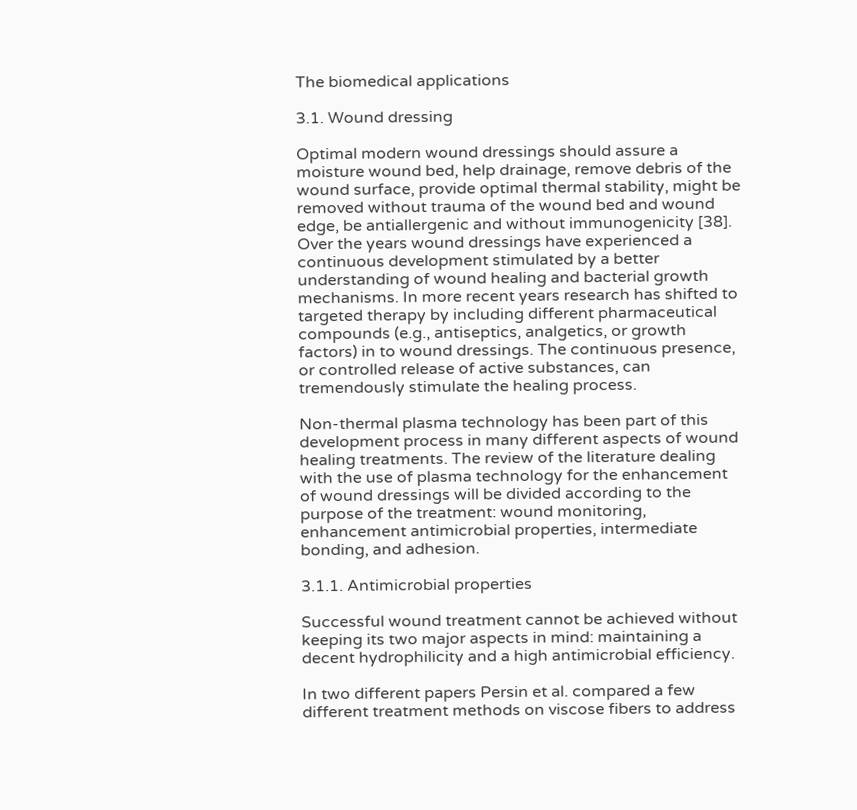The biomedical applications

3.1. Wound dressing

Optimal modern wound dressings should assure a moisture wound bed, help drainage, remove debris of the wound surface, provide optimal thermal stability, might be removed without trauma of the wound bed and wound edge, be antiallergenic and without immunogenicity [38]. Over the years wound dressings have experienced a continuous development stimulated by a better understanding of wound healing and bacterial growth mechanisms. In more recent years research has shifted to targeted therapy by including different pharmaceutical compounds (e.g., antiseptics, analgetics, or growth factors) in to wound dressings. The continuous presence, or controlled release of active substances, can tremendously stimulate the healing process.

Non-thermal plasma technology has been part of this development process in many different aspects of wound healing treatments. The review of the literature dealing with the use of plasma technology for the enhancement of wound dressings will be divided according to the purpose of the treatment: wound monitoring, enhancement antimicrobial properties, intermediate bonding, and adhesion.

3.1.1. Antimicrobial properties

Successful wound treatment cannot be achieved without keeping its two major aspects in mind: maintaining a decent hydrophilicity and a high antimicrobial efficiency.

In two different papers Persin et al. compared a few different treatment methods on viscose fibers to address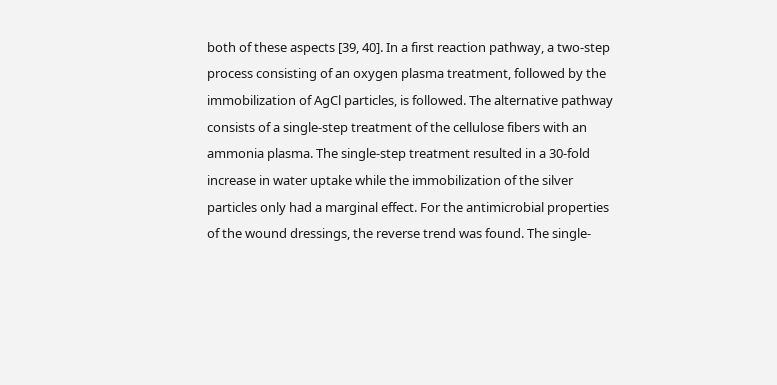both of these aspects [39, 40]. In a first reaction pathway, a two-step process consisting of an oxygen plasma treatment, followed by the immobilization of AgCl particles, is followed. The alternative pathway consists of a single-step treatment of the cellulose fibers with an ammonia plasma. The single-step treatment resulted in a 30-fold increase in water uptake while the immobilization of the silver particles only had a marginal effect. For the antimicrobial properties of the wound dressings, the reverse trend was found. The single-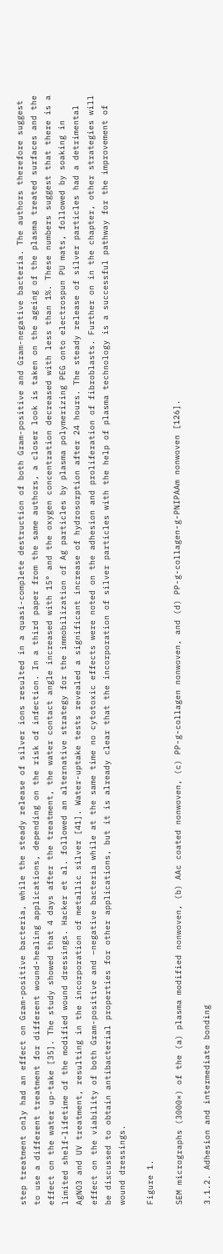step treatment only had an effect on Gram-positive bacteria, while the steady release of silver ions resulted in a quasi-complete destruction of both Gram-positive and Gram-negative bacteria. The authors therefore suggest to use a different treatment for different wound-healing applications, depending on the risk of infection. In a third paper from the same authors, a closer look is taken on the ageing of the plasma treated surfaces and the effect on the water up-take [35]. The study showed that 4 days after the treatment, the water contact angle increased with 15° and the oxygen concentration decreased with less than 1%. These numbers suggest that there is a limited shelf-lifetime of the modified wound dressings. Hacker et al. followed an alternative strategy for the immobilization of Ag particles by plasma polymerizing PEG onto electrospun PU mats, followed by soaking in AgNO3 and UV treatment, resulting in the incorporation of metallic silver [41]. Water-uptake tests revealed a significant increase of hydrosorption after 24 hours. The steady release of silver particles had a detrimental effect on the viability of both Gram-positive and –negative bacteria while at the same time no cytotoxic effects were noted on the adhesion and proliferation of fibroblasts. Further on in the chapter, other strategies will be discussed to obtain antibacterial properties for other applications, but it is already clear that the incorporation of silver particles with the help of plasma technology is a successful pathway for the improvement of wound dressings.

Figure 1.

SEM micrographs (3000×) of the (a) plasma modified nonwoven, (b) AAc coated nonwoven, (c) PP-g-collagen nonwoven, and (d) PP-g-collagen-g-PNIPAAm nonwoven [126].

3.1.2. Adhesion and intermediate bonding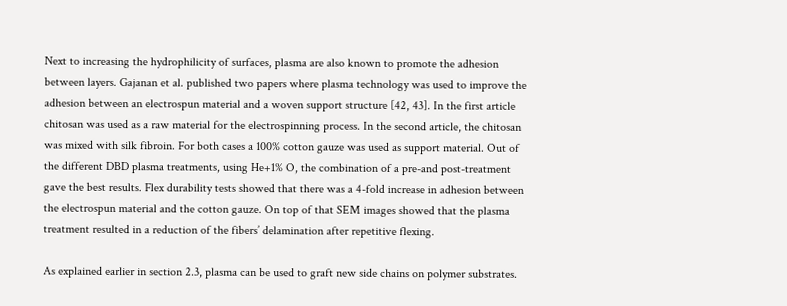Next to increasing the hydrophilicity of surfaces, plasma are also known to promote the adhesion between layers. Gajanan et al. published two papers where plasma technology was used to improve the adhesion between an electrospun material and a woven support structure [42, 43]. In the first article chitosan was used as a raw material for the electrospinning process. In the second article, the chitosan was mixed with silk fibroin. For both cases a 100% cotton gauze was used as support material. Out of the different DBD plasma treatments, using He+1% O, the combination of a pre-and post-treatment gave the best results. Flex durability tests showed that there was a 4-fold increase in adhesion between the electrospun material and the cotton gauze. On top of that SEM images showed that the plasma treatment resulted in a reduction of the fibers’ delamination after repetitive flexing.

As explained earlier in section 2.3, plasma can be used to graft new side chains on polymer substrates.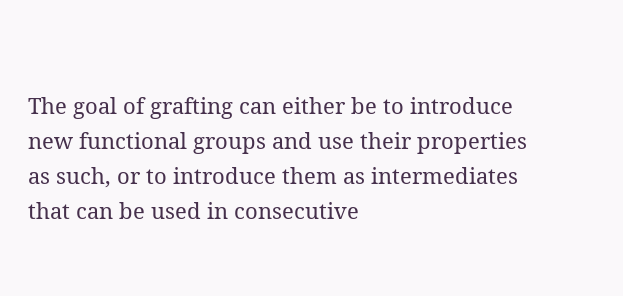The goal of grafting can either be to introduce new functional groups and use their properties as such, or to introduce them as intermediates that can be used in consecutive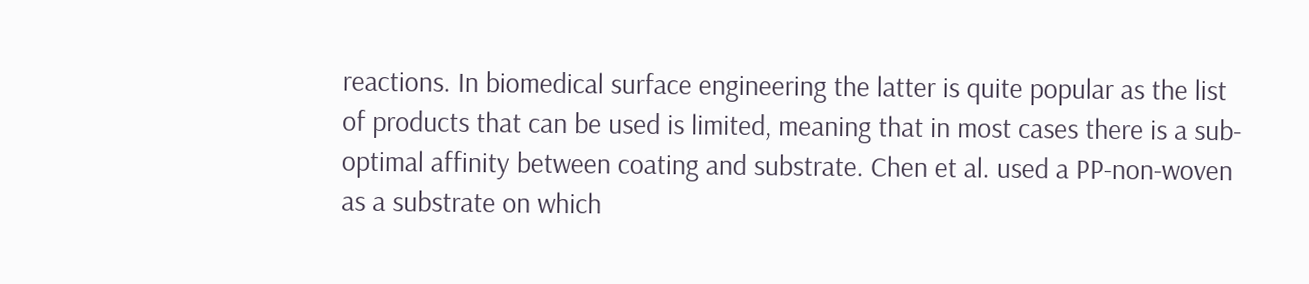reactions. In biomedical surface engineering the latter is quite popular as the list of products that can be used is limited, meaning that in most cases there is a sub-optimal affinity between coating and substrate. Chen et al. used a PP-non-woven as a substrate on which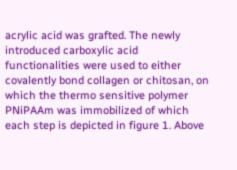acrylic acid was grafted. The newly introduced carboxylic acid functionalities were used to either covalently bond collagen or chitosan, on which the thermo sensitive polymer PNiPAAm was immobilized of which each step is depicted in figure 1. Above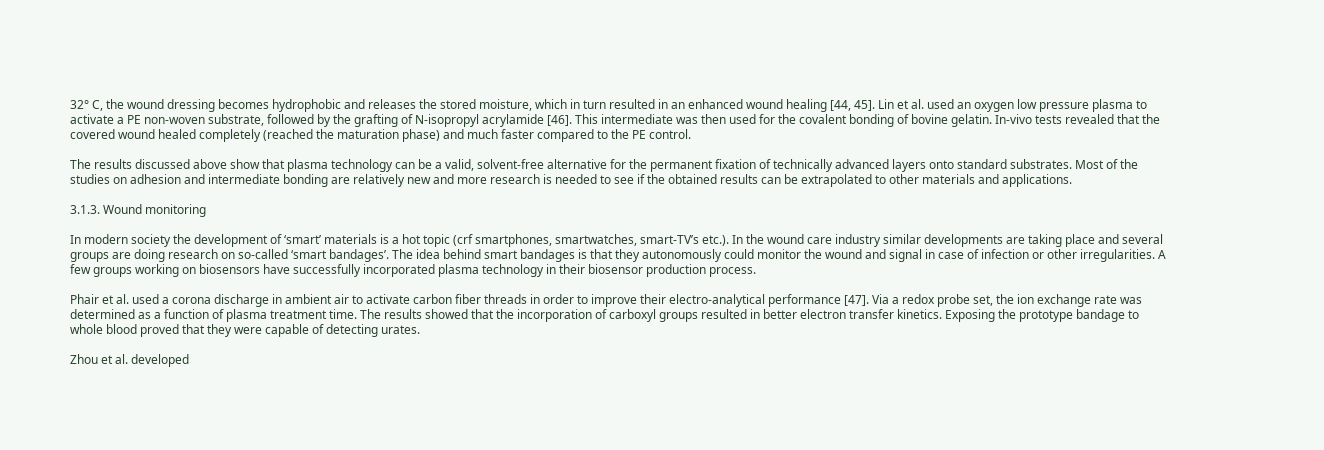32° C, the wound dressing becomes hydrophobic and releases the stored moisture, which in turn resulted in an enhanced wound healing [44, 45]. Lin et al. used an oxygen low pressure plasma to activate a PE non-woven substrate, followed by the grafting of N-isopropyl acrylamide [46]. This intermediate was then used for the covalent bonding of bovine gelatin. In-vivo tests revealed that the covered wound healed completely (reached the maturation phase) and much faster compared to the PE control.

The results discussed above show that plasma technology can be a valid, solvent-free alternative for the permanent fixation of technically advanced layers onto standard substrates. Most of the studies on adhesion and intermediate bonding are relatively new and more research is needed to see if the obtained results can be extrapolated to other materials and applications.

3.1.3. Wound monitoring

In modern society the development of ‘smart’ materials is a hot topic (crf smartphones, smartwatches, smart-TV’s etc.). In the wound care industry similar developments are taking place and several groups are doing research on so-called ‘smart bandages’. The idea behind smart bandages is that they autonomously could monitor the wound and signal in case of infection or other irregularities. A few groups working on biosensors have successfully incorporated plasma technology in their biosensor production process.

Phair et al. used a corona discharge in ambient air to activate carbon fiber threads in order to improve their electro-analytical performance [47]. Via a redox probe set, the ion exchange rate was determined as a function of plasma treatment time. The results showed that the incorporation of carboxyl groups resulted in better electron transfer kinetics. Exposing the prototype bandage to whole blood proved that they were capable of detecting urates.

Zhou et al. developed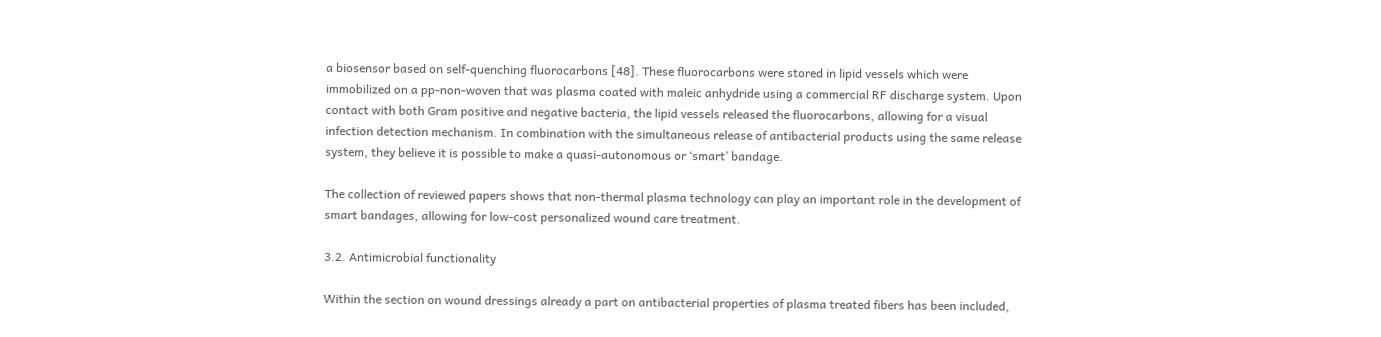a biosensor based on self-quenching fluorocarbons [48]. These fluorocarbons were stored in lipid vessels which were immobilized on a pp-non-woven that was plasma coated with maleic anhydride using a commercial RF discharge system. Upon contact with both Gram positive and negative bacteria, the lipid vessels released the fluorocarbons, allowing for a visual infection detection mechanism. In combination with the simultaneous release of antibacterial products using the same release system, they believe it is possible to make a quasi-autonomous or ‘smart’ bandage.

The collection of reviewed papers shows that non-thermal plasma technology can play an important role in the development of smart bandages, allowing for low-cost personalized wound care treatment.

3.2. Antimicrobial functionality

Within the section on wound dressings already a part on antibacterial properties of plasma treated fibers has been included,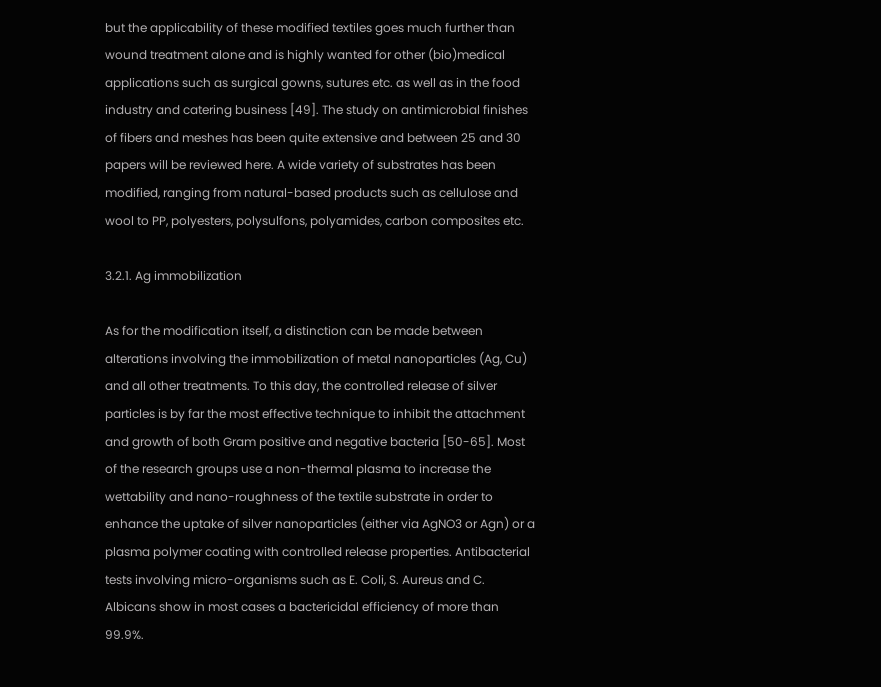but the applicability of these modified textiles goes much further than wound treatment alone and is highly wanted for other (bio)medical applications such as surgical gowns, sutures etc. as well as in the food industry and catering business [49]. The study on antimicrobial finishes of fibers and meshes has been quite extensive and between 25 and 30 papers will be reviewed here. A wide variety of substrates has been modified, ranging from natural-based products such as cellulose and wool to PP, polyesters, polysulfons, polyamides, carbon composites etc.

3.2.1. Ag immobilization

As for the modification itself, a distinction can be made between alterations involving the immobilization of metal nanoparticles (Ag, Cu) and all other treatments. To this day, the controlled release of silver particles is by far the most effective technique to inhibit the attachment and growth of both Gram positive and negative bacteria [50-65]. Most of the research groups use a non-thermal plasma to increase the wettability and nano-roughness of the textile substrate in order to enhance the uptake of silver nanoparticles (either via AgNO3 or Agn) or a plasma polymer coating with controlled release properties. Antibacterial tests involving micro-organisms such as E. Coli, S. Aureus and C. Albicans show in most cases a bactericidal efficiency of more than 99.9%.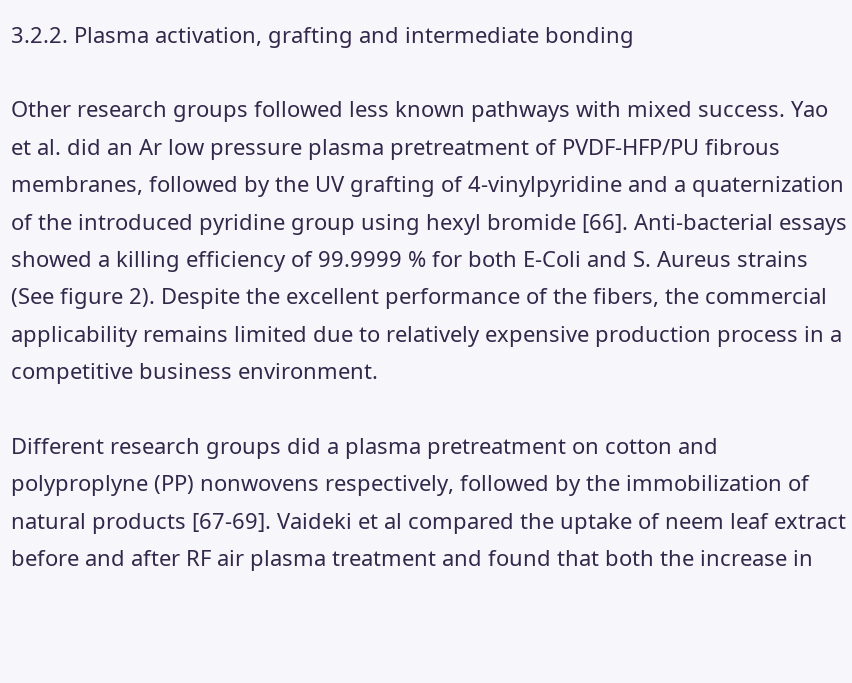3.2.2. Plasma activation, grafting and intermediate bonding

Other research groups followed less known pathways with mixed success. Yao et al. did an Ar low pressure plasma pretreatment of PVDF-HFP/PU fibrous membranes, followed by the UV grafting of 4-vinylpyridine and a quaternization of the introduced pyridine group using hexyl bromide [66]. Anti-bacterial essays showed a killing efficiency of 99.9999 % for both E-Coli and S. Aureus strains (See figure 2). Despite the excellent performance of the fibers, the commercial applicability remains limited due to relatively expensive production process in a competitive business environment.

Different research groups did a plasma pretreatment on cotton and polyproplyne (PP) nonwovens respectively, followed by the immobilization of natural products [67-69]. Vaideki et al compared the uptake of neem leaf extract before and after RF air plasma treatment and found that both the increase in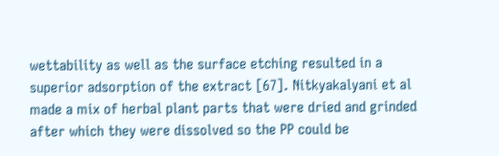wettability as well as the surface etching resulted in a superior adsorption of the extract [67]. Nitkyakalyani et al made a mix of herbal plant parts that were dried and grinded after which they were dissolved so the PP could be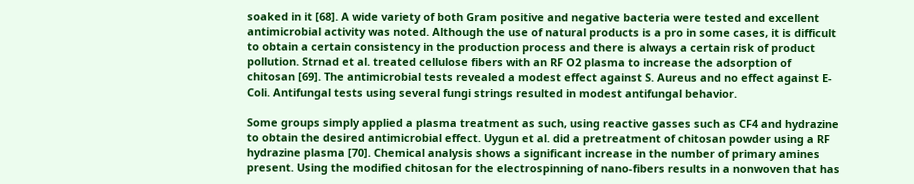soaked in it [68]. A wide variety of both Gram positive and negative bacteria were tested and excellent antimicrobial activity was noted. Although the use of natural products is a pro in some cases, it is difficult to obtain a certain consistency in the production process and there is always a certain risk of product pollution. Strnad et al. treated cellulose fibers with an RF O2 plasma to increase the adsorption of chitosan [69]. The antimicrobial tests revealed a modest effect against S. Aureus and no effect against E-Coli. Antifungal tests using several fungi strings resulted in modest antifungal behavior.

Some groups simply applied a plasma treatment as such, using reactive gasses such as CF4 and hydrazine to obtain the desired antimicrobial effect. Uygun et al. did a pretreatment of chitosan powder using a RF hydrazine plasma [70]. Chemical analysis shows a significant increase in the number of primary amines present. Using the modified chitosan for the electrospinning of nano-fibers results in a nonwoven that has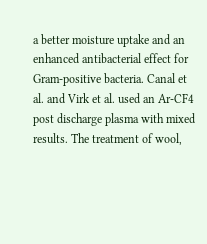a better moisture uptake and an enhanced antibacterial effect for Gram-positive bacteria. Canal et al. and Virk et al. used an Ar-CF4 post discharge plasma with mixed results. The treatment of wool,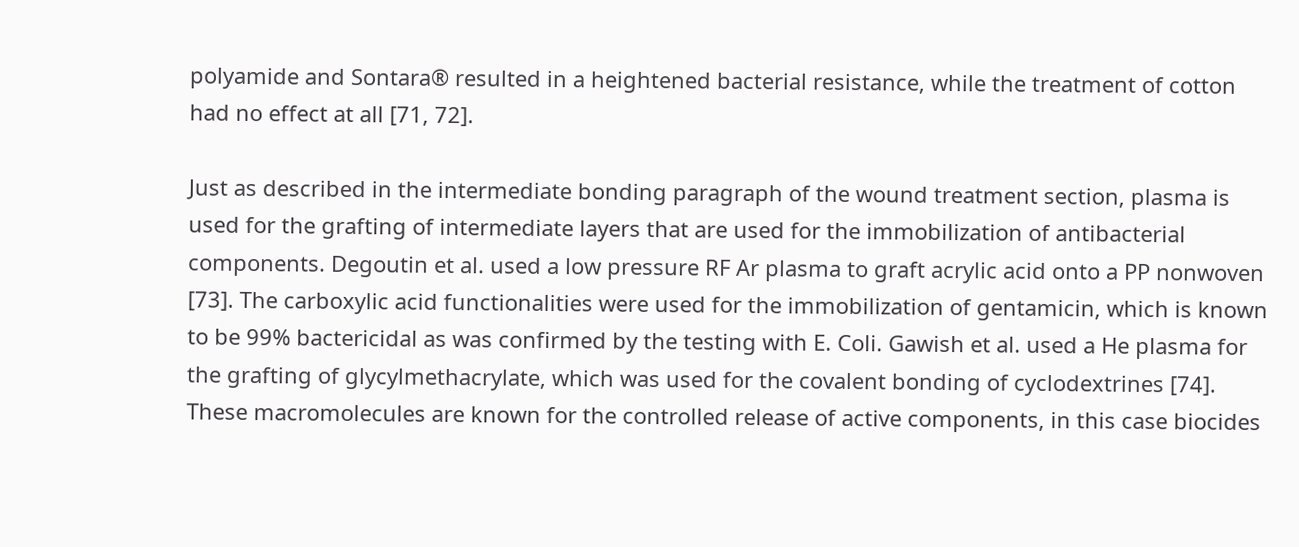polyamide and Sontara® resulted in a heightened bacterial resistance, while the treatment of cotton had no effect at all [71, 72].

Just as described in the intermediate bonding paragraph of the wound treatment section, plasma is used for the grafting of intermediate layers that are used for the immobilization of antibacterial components. Degoutin et al. used a low pressure RF Ar plasma to graft acrylic acid onto a PP nonwoven [73]. The carboxylic acid functionalities were used for the immobilization of gentamicin, which is known to be 99% bactericidal as was confirmed by the testing with E. Coli. Gawish et al. used a He plasma for the grafting of glycylmethacrylate, which was used for the covalent bonding of cyclodextrines [74]. These macromolecules are known for the controlled release of active components, in this case biocides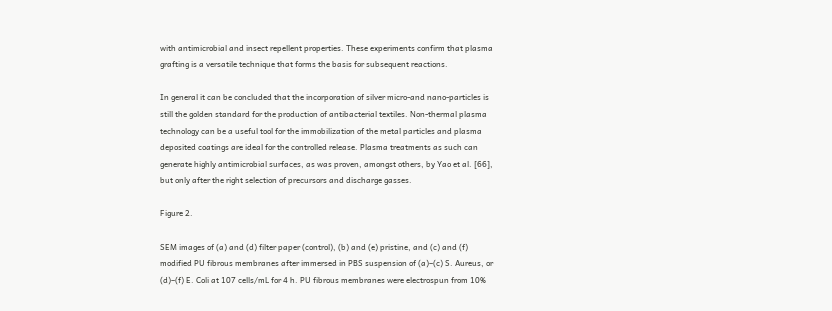with antimicrobial and insect repellent properties. These experiments confirm that plasma grafting is a versatile technique that forms the basis for subsequent reactions.

In general it can be concluded that the incorporation of silver micro-and nano-particles is still the golden standard for the production of antibacterial textiles. Non-thermal plasma technology can be a useful tool for the immobilization of the metal particles and plasma deposited coatings are ideal for the controlled release. Plasma treatments as such can generate highly antimicrobial surfaces, as was proven, amongst others, by Yao et al. [66], but only after the right selection of precursors and discharge gasses.

Figure 2.

SEM images of (a) and (d) filter paper (control), (b) and (e) pristine, and (c) and (f) modified PU fibrous membranes after immersed in PBS suspension of (a)–(c) S. Aureus, or (d)–(f) E. Coli at 107 cells/mL for 4 h. PU fibrous membranes were electrospun from 10%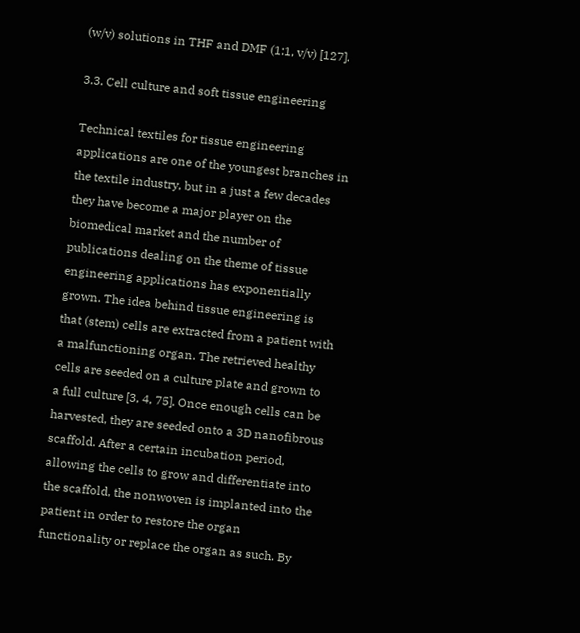(w/v) solutions in THF and DMF (1:1, v/v) [127].

3.3. Cell culture and soft tissue engineering

Technical textiles for tissue engineering applications are one of the youngest branches in the textile industry, but in a just a few decades they have become a major player on the biomedical market and the number of publications dealing on the theme of tissue engineering applications has exponentially grown. The idea behind tissue engineering is that (stem) cells are extracted from a patient with a malfunctioning organ. The retrieved healthy cells are seeded on a culture plate and grown to a full culture [3, 4, 75]. Once enough cells can be harvested, they are seeded onto a 3D nanofibrous scaffold. After a certain incubation period, allowing the cells to grow and differentiate into the scaffold, the nonwoven is implanted into the patient in order to restore the organ functionality or replace the organ as such. By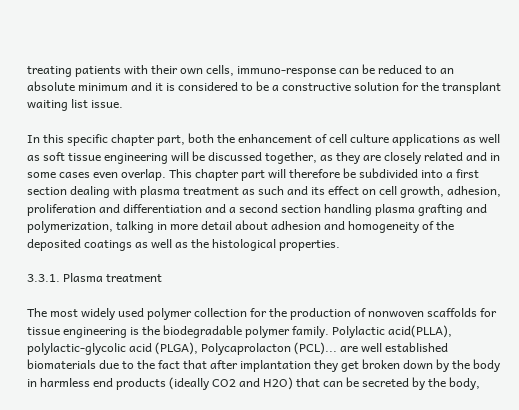treating patients with their own cells, immuno-response can be reduced to an absolute minimum and it is considered to be a constructive solution for the transplant waiting list issue.

In this specific chapter part, both the enhancement of cell culture applications as well as soft tissue engineering will be discussed together, as they are closely related and in some cases even overlap. This chapter part will therefore be subdivided into a first section dealing with plasma treatment as such and its effect on cell growth, adhesion, proliferation and differentiation and a second section handling plasma grafting and polymerization, talking in more detail about adhesion and homogeneity of the deposited coatings as well as the histological properties.

3.3.1. Plasma treatment

The most widely used polymer collection for the production of nonwoven scaffolds for tissue engineering is the biodegradable polymer family. Polylactic acid(PLLA), polylactic-glycolic acid (PLGA), Polycaprolacton (PCL)... are well established biomaterials due to the fact that after implantation they get broken down by the body in harmless end products (ideally CO2 and H2O) that can be secreted by the body,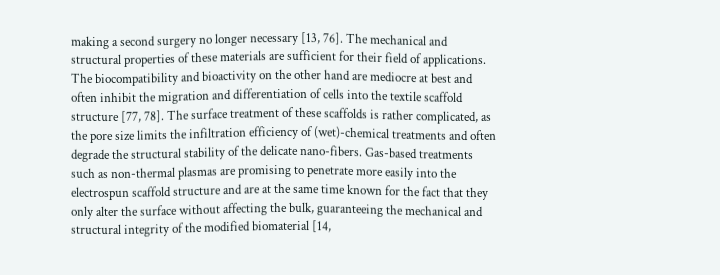making a second surgery no longer necessary [13, 76]. The mechanical and structural properties of these materials are sufficient for their field of applications. The biocompatibility and bioactivity on the other hand are mediocre at best and often inhibit the migration and differentiation of cells into the textile scaffold structure [77, 78]. The surface treatment of these scaffolds is rather complicated, as the pore size limits the infiltration efficiency of (wet)-chemical treatments and often degrade the structural stability of the delicate nano-fibers. Gas-based treatments such as non-thermal plasmas are promising to penetrate more easily into the electrospun scaffold structure and are at the same time known for the fact that they only alter the surface without affecting the bulk, guaranteeing the mechanical and structural integrity of the modified biomaterial [14,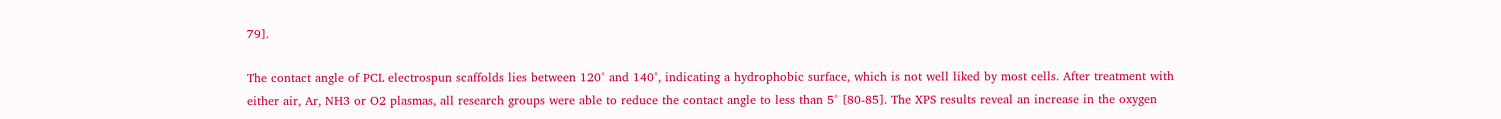79].

The contact angle of PCL electrospun scaffolds lies between 120° and 140°, indicating a hydrophobic surface, which is not well liked by most cells. After treatment with either air, Ar, NH3 or O2 plasmas, all research groups were able to reduce the contact angle to less than 5° [80-85]. The XPS results reveal an increase in the oxygen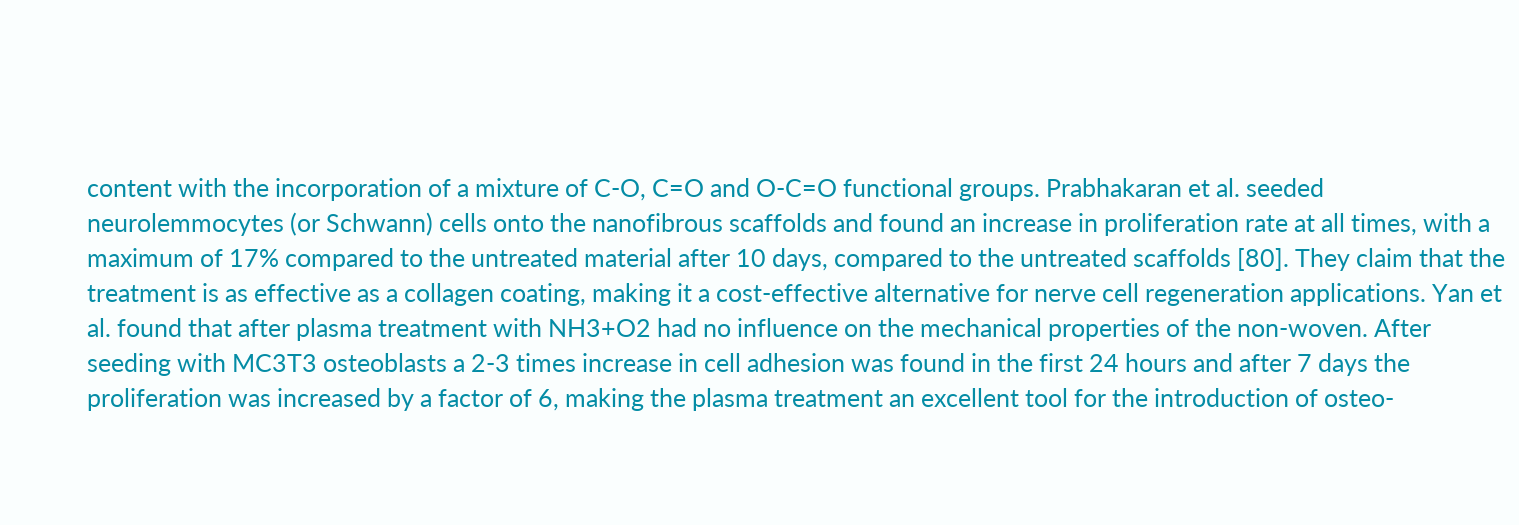content with the incorporation of a mixture of C-O, C=O and O-C=O functional groups. Prabhakaran et al. seeded neurolemmocytes (or Schwann) cells onto the nanofibrous scaffolds and found an increase in proliferation rate at all times, with a maximum of 17% compared to the untreated material after 10 days, compared to the untreated scaffolds [80]. They claim that the treatment is as effective as a collagen coating, making it a cost-effective alternative for nerve cell regeneration applications. Yan et al. found that after plasma treatment with NH3+O2 had no influence on the mechanical properties of the non-woven. After seeding with MC3T3 osteoblasts a 2-3 times increase in cell adhesion was found in the first 24 hours and after 7 days the proliferation was increased by a factor of 6, making the plasma treatment an excellent tool for the introduction of osteo-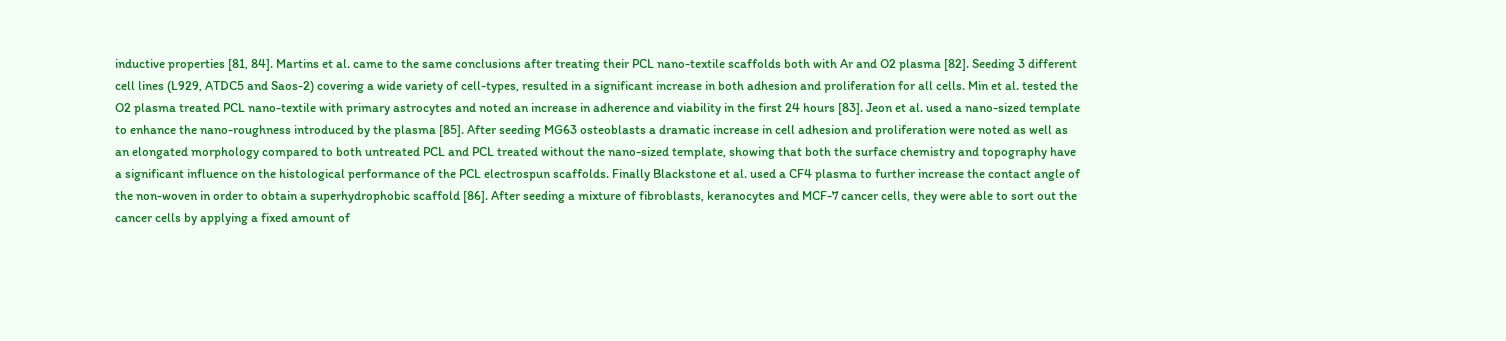inductive properties [81, 84]. Martins et al. came to the same conclusions after treating their PCL nano-textile scaffolds both with Ar and O2 plasma [82]. Seeding 3 different cell lines (L929, ATDC5 and Saos-2) covering a wide variety of cell-types, resulted in a significant increase in both adhesion and proliferation for all cells. Min et al. tested the O2 plasma treated PCL nano-textile with primary astrocytes and noted an increase in adherence and viability in the first 24 hours [83]. Jeon et al. used a nano-sized template to enhance the nano-roughness introduced by the plasma [85]. After seeding MG63 osteoblasts a dramatic increase in cell adhesion and proliferation were noted as well as an elongated morphology compared to both untreated PCL and PCL treated without the nano-sized template, showing that both the surface chemistry and topography have a significant influence on the histological performance of the PCL electrospun scaffolds. Finally Blackstone et al. used a CF4 plasma to further increase the contact angle of the non-woven in order to obtain a superhydrophobic scaffold [86]. After seeding a mixture of fibroblasts, keranocytes and MCF-7 cancer cells, they were able to sort out the cancer cells by applying a fixed amount of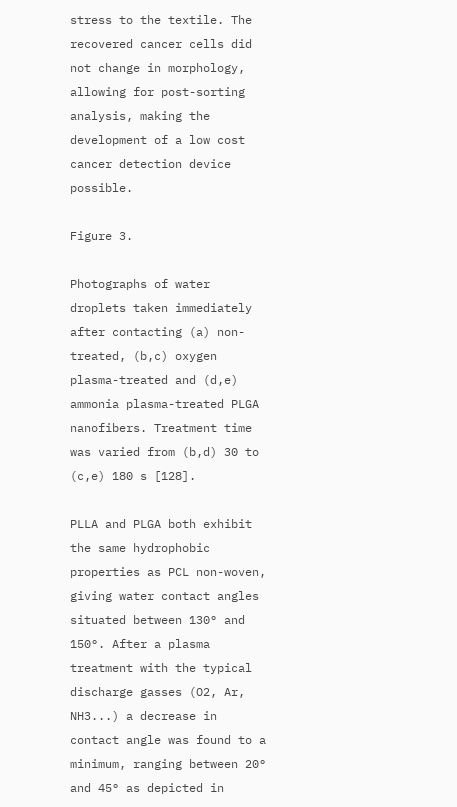stress to the textile. The recovered cancer cells did not change in morphology, allowing for post-sorting analysis, making the development of a low cost cancer detection device possible.

Figure 3.

Photographs of water droplets taken immediately after contacting (a) non-treated, (b,c) oxygen plasma-treated and (d,e) ammonia plasma-treated PLGA nanofibers. Treatment time was varied from (b,d) 30 to (c,e) 180 s [128].

PLLA and PLGA both exhibit the same hydrophobic properties as PCL non-woven, giving water contact angles situated between 130° and 150°. After a plasma treatment with the typical discharge gasses (O2, Ar, NH3...) a decrease in contact angle was found to a minimum, ranging between 20° and 45° as depicted in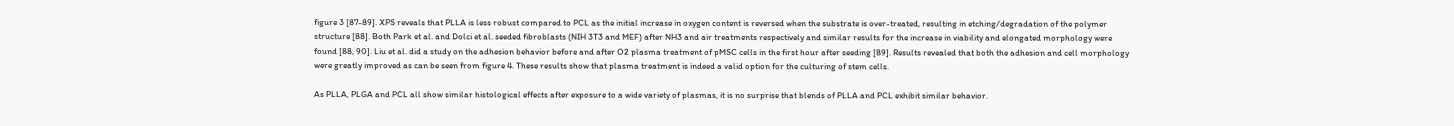figure 3 [87-89]. XPS reveals that PLLA is less robust compared to PCL as the initial increase in oxygen content is reversed when the substrate is over-treated, resulting in etching/degradation of the polymer structure [88]. Both Park et al. and Dolci et al. seeded fibroblasts (NIH 3T3 and MEF) after NH3 and air treatments respectively and similar results for the increase in viability and elongated morphology were found [88, 90]. Liu et al. did a study on the adhesion behavior before and after O2 plasma treatment of pMSC cells in the first hour after seeding [89]. Results revealed that both the adhesion and cell morphology were greatly improved as can be seen from figure 4. These results show that plasma treatment is indeed a valid option for the culturing of stem cells.

As PLLA, PLGA and PCL all show similar histological effects after exposure to a wide variety of plasmas, it is no surprise that blends of PLLA and PCL exhibit similar behavior.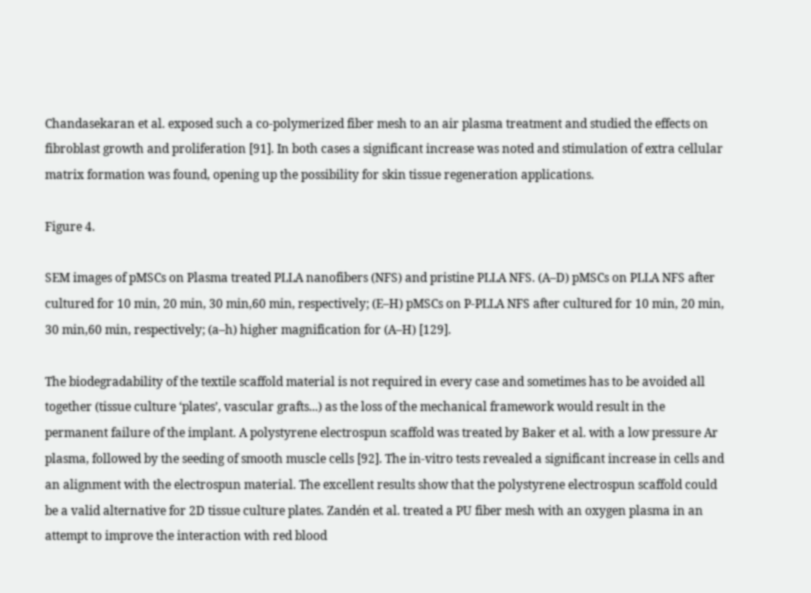Chandasekaran et al. exposed such a co-polymerized fiber mesh to an air plasma treatment and studied the effects on fibroblast growth and proliferation [91]. In both cases a significant increase was noted and stimulation of extra cellular matrix formation was found, opening up the possibility for skin tissue regeneration applications.

Figure 4.

SEM images of pMSCs on Plasma treated PLLA nanofibers (NFS) and pristine PLLA NFS. (A–D) pMSCs on PLLA NFS after cultured for 10 min, 20 min, 30 min,60 min, respectively; (E–H) pMSCs on P-PLLA NFS after cultured for 10 min, 20 min, 30 min,60 min, respectively; (a–h) higher magnification for (A–H) [129].

The biodegradability of the textile scaffold material is not required in every case and sometimes has to be avoided all together (tissue culture ‘plates’, vascular grafts...) as the loss of the mechanical framework would result in the permanent failure of the implant. A polystyrene electrospun scaffold was treated by Baker et al. with a low pressure Ar plasma, followed by the seeding of smooth muscle cells [92]. The in-vitro tests revealed a significant increase in cells and an alignment with the electrospun material. The excellent results show that the polystyrene electrospun scaffold could be a valid alternative for 2D tissue culture plates. Zandén et al. treated a PU fiber mesh with an oxygen plasma in an attempt to improve the interaction with red blood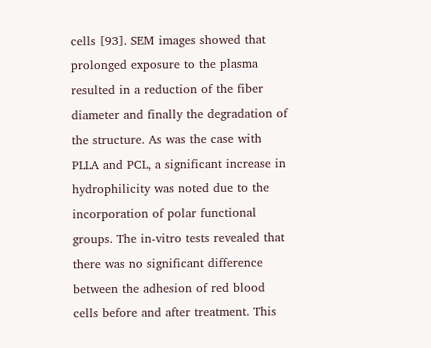cells [93]. SEM images showed that prolonged exposure to the plasma resulted in a reduction of the fiber diameter and finally the degradation of the structure. As was the case with PLLA and PCL, a significant increase in hydrophilicity was noted due to the incorporation of polar functional groups. The in-vitro tests revealed that there was no significant difference between the adhesion of red blood cells before and after treatment. This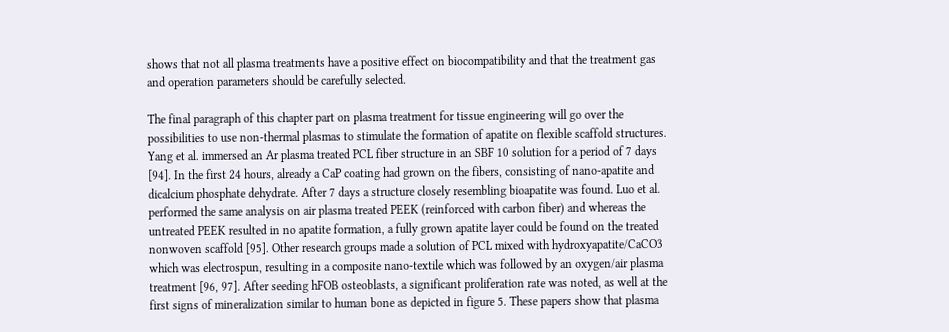shows that not all plasma treatments have a positive effect on biocompatibility and that the treatment gas and operation parameters should be carefully selected.

The final paragraph of this chapter part on plasma treatment for tissue engineering will go over the possibilities to use non-thermal plasmas to stimulate the formation of apatite on flexible scaffold structures. Yang et al. immersed an Ar plasma treated PCL fiber structure in an SBF 10 solution for a period of 7 days [94]. In the first 24 hours, already a CaP coating had grown on the fibers, consisting of nano-apatite and dicalcium phosphate dehydrate. After 7 days a structure closely resembling bioapatite was found. Luo et al. performed the same analysis on air plasma treated PEEK (reinforced with carbon fiber) and whereas the untreated PEEK resulted in no apatite formation, a fully grown apatite layer could be found on the treated nonwoven scaffold [95]. Other research groups made a solution of PCL mixed with hydroxyapatite/CaCO3 which was electrospun, resulting in a composite nano-textile which was followed by an oxygen/air plasma treatment [96, 97]. After seeding hFOB osteoblasts, a significant proliferation rate was noted, as well at the first signs of mineralization similar to human bone as depicted in figure 5. These papers show that plasma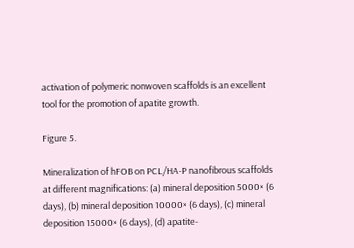activation of polymeric nonwoven scaffolds is an excellent tool for the promotion of apatite growth.

Figure 5.

Mineralization of hFOB on PCL/HA-P nanofibrous scaffolds at different magnifications: (a) mineral deposition 5000× (6 days), (b) mineral deposition 10000× (6 days), (c) mineral deposition 15000× (6 days), (d) apatite-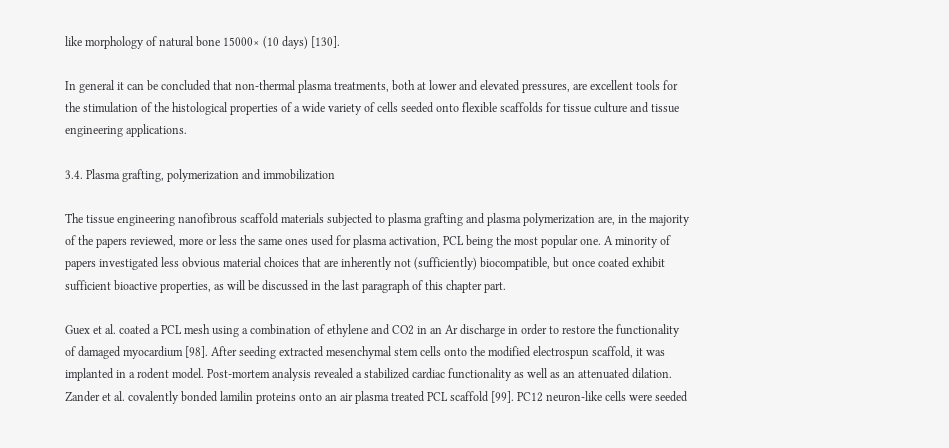like morphology of natural bone 15000× (10 days) [130].

In general it can be concluded that non-thermal plasma treatments, both at lower and elevated pressures, are excellent tools for the stimulation of the histological properties of a wide variety of cells seeded onto flexible scaffolds for tissue culture and tissue engineering applications.

3.4. Plasma grafting, polymerization and immobilization

The tissue engineering nanofibrous scaffold materials subjected to plasma grafting and plasma polymerization are, in the majority of the papers reviewed, more or less the same ones used for plasma activation, PCL being the most popular one. A minority of papers investigated less obvious material choices that are inherently not (sufficiently) biocompatible, but once coated exhibit sufficient bioactive properties, as will be discussed in the last paragraph of this chapter part.

Guex et al. coated a PCL mesh using a combination of ethylene and CO2 in an Ar discharge in order to restore the functionality of damaged myocardium [98]. After seeding extracted mesenchymal stem cells onto the modified electrospun scaffold, it was implanted in a rodent model. Post-mortem analysis revealed a stabilized cardiac functionality as well as an attenuated dilation. Zander et al. covalently bonded lamilin proteins onto an air plasma treated PCL scaffold [99]. PC12 neuron-like cells were seeded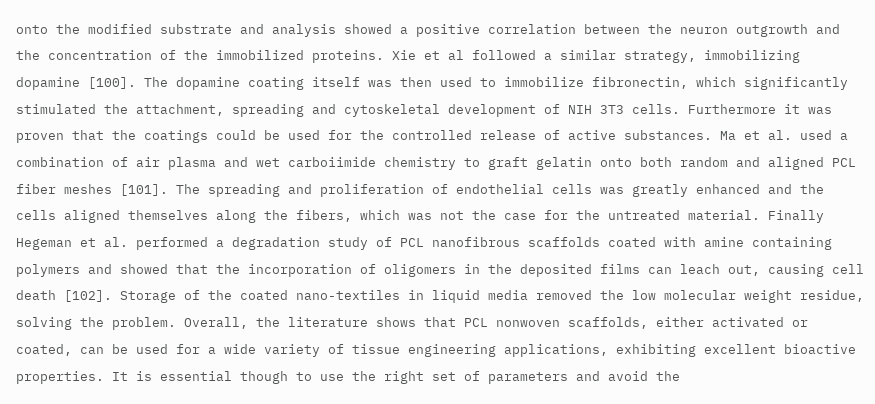onto the modified substrate and analysis showed a positive correlation between the neuron outgrowth and the concentration of the immobilized proteins. Xie et al followed a similar strategy, immobilizing dopamine [100]. The dopamine coating itself was then used to immobilize fibronectin, which significantly stimulated the attachment, spreading and cytoskeletal development of NIH 3T3 cells. Furthermore it was proven that the coatings could be used for the controlled release of active substances. Ma et al. used a combination of air plasma and wet carboiimide chemistry to graft gelatin onto both random and aligned PCL fiber meshes [101]. The spreading and proliferation of endothelial cells was greatly enhanced and the cells aligned themselves along the fibers, which was not the case for the untreated material. Finally Hegeman et al. performed a degradation study of PCL nanofibrous scaffolds coated with amine containing polymers and showed that the incorporation of oligomers in the deposited films can leach out, causing cell death [102]. Storage of the coated nano-textiles in liquid media removed the low molecular weight residue, solving the problem. Overall, the literature shows that PCL nonwoven scaffolds, either activated or coated, can be used for a wide variety of tissue engineering applications, exhibiting excellent bioactive properties. It is essential though to use the right set of parameters and avoid the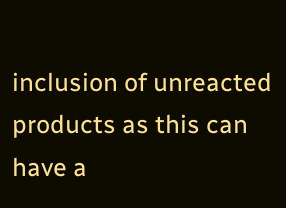inclusion of unreacted products as this can have a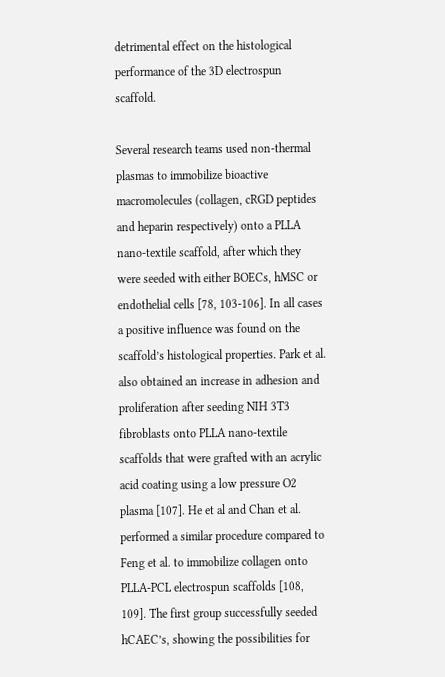detrimental effect on the histological performance of the 3D electrospun scaffold.

Several research teams used non-thermal plasmas to immobilize bioactive macromolecules (collagen, cRGD peptides and heparin respectively) onto a PLLA nano-textile scaffold, after which they were seeded with either BOECs, hMSC or endothelial cells [78, 103-106]. In all cases a positive influence was found on the scaffold’s histological properties. Park et al. also obtained an increase in adhesion and proliferation after seeding NIH 3T3 fibroblasts onto PLLA nano-textile scaffolds that were grafted with an acrylic acid coating using a low pressure O2 plasma [107]. He et al and Chan et al. performed a similar procedure compared to Feng et al. to immobilize collagen onto PLLA-PCL electrospun scaffolds [108, 109]. The first group successfully seeded hCAEC’s, showing the possibilities for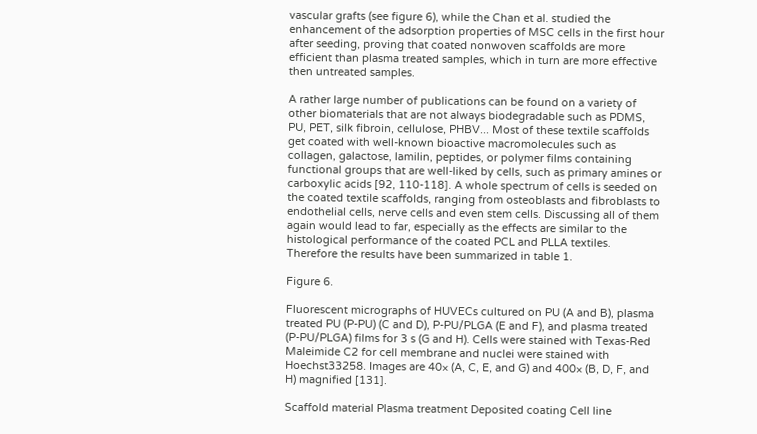vascular grafts (see figure 6), while the Chan et al. studied the enhancement of the adsorption properties of MSC cells in the first hour after seeding, proving that coated nonwoven scaffolds are more efficient than plasma treated samples, which in turn are more effective then untreated samples.

A rather large number of publications can be found on a variety of other biomaterials that are not always biodegradable such as PDMS, PU, PET, silk fibroin, cellulose, PHBV... Most of these textile scaffolds get coated with well-known bioactive macromolecules such as collagen, galactose, lamilin, peptides, or polymer films containing functional groups that are well-liked by cells, such as primary amines or carboxylic acids [92, 110-118]. A whole spectrum of cells is seeded on the coated textile scaffolds, ranging from osteoblasts and fibroblasts to endothelial cells, nerve cells and even stem cells. Discussing all of them again would lead to far, especially as the effects are similar to the histological performance of the coated PCL and PLLA textiles. Therefore the results have been summarized in table 1.

Figure 6.

Fluorescent micrographs of HUVECs cultured on PU (A and B), plasma treated PU (P-PU) (C and D), P-PU/PLGA (E and F), and plasma treated (P-PU/PLGA) films for 3 s (G and H). Cells were stained with Texas-Red Maleimide C2 for cell membrane and nuclei were stained with Hoechst33258. Images are 40× (A, C, E, and G) and 400× (B, D, F, and H) magnified [131].

Scaffold material Plasma treatment Deposited coating Cell line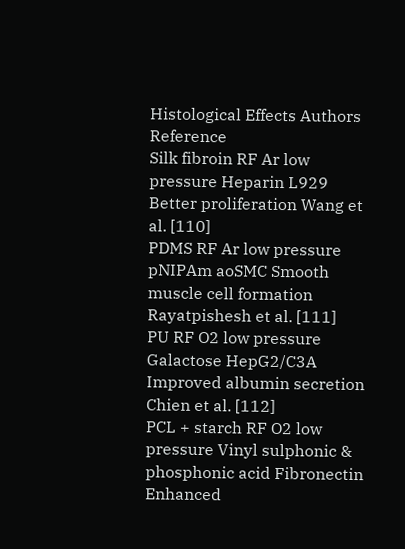Histological Effects Authors Reference
Silk fibroin RF Ar low pressure Heparin L929
Better proliferation Wang et al. [110]
PDMS RF Ar low pressure pNIPAm aoSMC Smooth muscle cell formation Rayatpishesh et al. [111]
PU RF O2 low pressure Galactose HepG2/C3A Improved albumin secretion Chien et al. [112]
PCL + starch RF O2 low pressure Vinyl sulphonic & phosphonic acid Fibronectin
Enhanced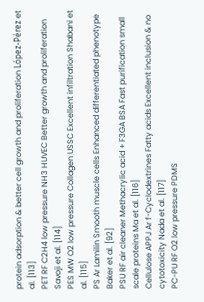protein adsorption & better cell growth and proliferation López-Pérez et al. [113]
PET RF C2H4 low pressure NH3 HUVEC Better growth and proliferation Savoji et al. [114]
PES MW O2 low pressure Collagen USSC Excellent infiltration Shabani et al. [115]
PS Ar Lamilin Smooth muscle cells Enhanced differentiated phenotype Baker et al. [92]
PSU RF air cleaner Methacrylic acid + F3GA BSA Fast purification small scale proteins Ma et al. [116]
Cellulose APPJ Ar f-Cyclodextrines Fatty acids Excellent inclusion & no cytotoxicity Nada et al. [117]
PC-PU RF O2 low pressure PDMS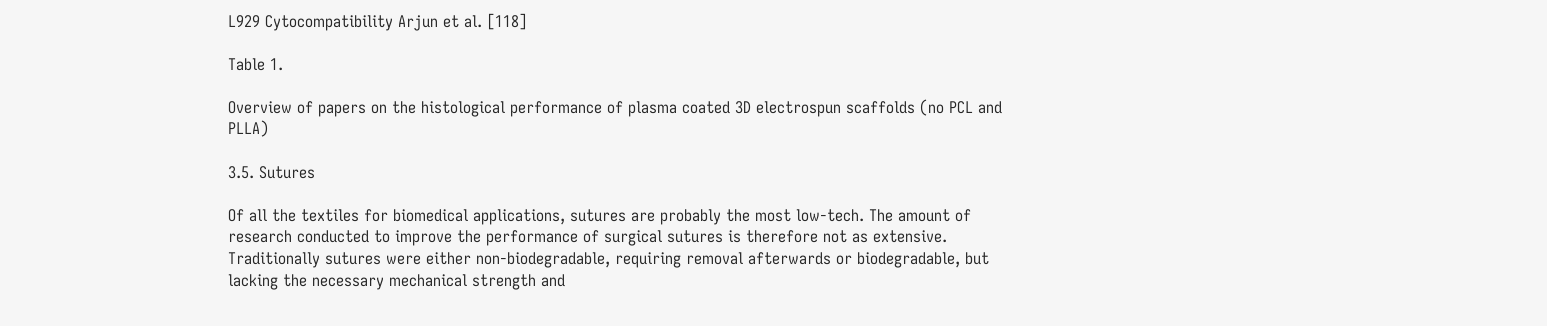L929 Cytocompatibility Arjun et al. [118]

Table 1.

Overview of papers on the histological performance of plasma coated 3D electrospun scaffolds (no PCL and PLLA)

3.5. Sutures

Of all the textiles for biomedical applications, sutures are probably the most low-tech. The amount of research conducted to improve the performance of surgical sutures is therefore not as extensive. Traditionally sutures were either non-biodegradable, requiring removal afterwards or biodegradable, but lacking the necessary mechanical strength and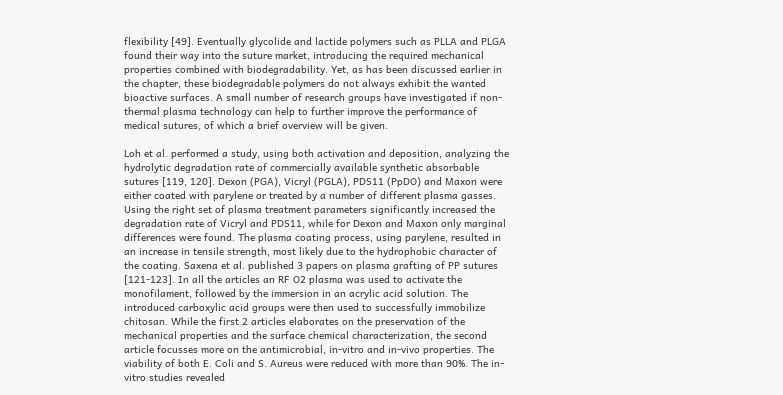flexibility [49]. Eventually glycolide and lactide polymers such as PLLA and PLGA found their way into the suture market, introducing the required mechanical properties combined with biodegradability. Yet, as has been discussed earlier in the chapter, these biodegradable polymers do not always exhibit the wanted bioactive surfaces. A small number of research groups have investigated if non-thermal plasma technology can help to further improve the performance of medical sutures, of which a brief overview will be given.

Loh et al. performed a study, using both activation and deposition, analyzing the hydrolytic degradation rate of commercially available synthetic absorbable sutures [119, 120]. Dexon (PGA), Vicryl (PGLA), PDS11 (PpDO) and Maxon were either coated with parylene or treated by a number of different plasma gasses. Using the right set of plasma treatment parameters significantly increased the degradation rate of Vicryl and PDS11, while for Dexon and Maxon only marginal differences were found. The plasma coating process, using parylene, resulted in an increase in tensile strength, most likely due to the hydrophobic character of the coating. Saxena et al. published 3 papers on plasma grafting of PP sutures [121-123]. In all the articles an RF O2 plasma was used to activate the monofilament, followed by the immersion in an acrylic acid solution. The introduced carboxylic acid groups were then used to successfully immobilize chitosan. While the first 2 articles elaborates on the preservation of the mechanical properties and the surface chemical characterization, the second article focusses more on the antimicrobial, in-vitro and in-vivo properties. The viability of both E. Coli and S. Aureus were reduced with more than 90%. The in-vitro studies revealed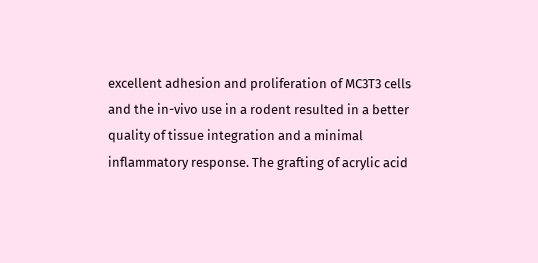excellent adhesion and proliferation of MC3T3 cells and the in-vivo use in a rodent resulted in a better quality of tissue integration and a minimal inflammatory response. The grafting of acrylic acid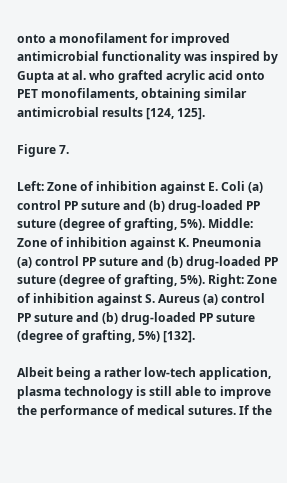onto a monofilament for improved antimicrobial functionality was inspired by Gupta at al. who grafted acrylic acid onto PET monofilaments, obtaining similar antimicrobial results [124, 125].

Figure 7.

Left: Zone of inhibition against E. Coli (a) control PP suture and (b) drug-loaded PP suture (degree of grafting, 5%). Middle: Zone of inhibition against K. Pneumonia (a) control PP suture and (b) drug-loaded PP suture (degree of grafting, 5%). Right: Zone of inhibition against S. Aureus (a) control PP suture and (b) drug-loaded PP suture (degree of grafting, 5%) [132].

Albeit being a rather low-tech application, plasma technology is still able to improve the performance of medical sutures. If the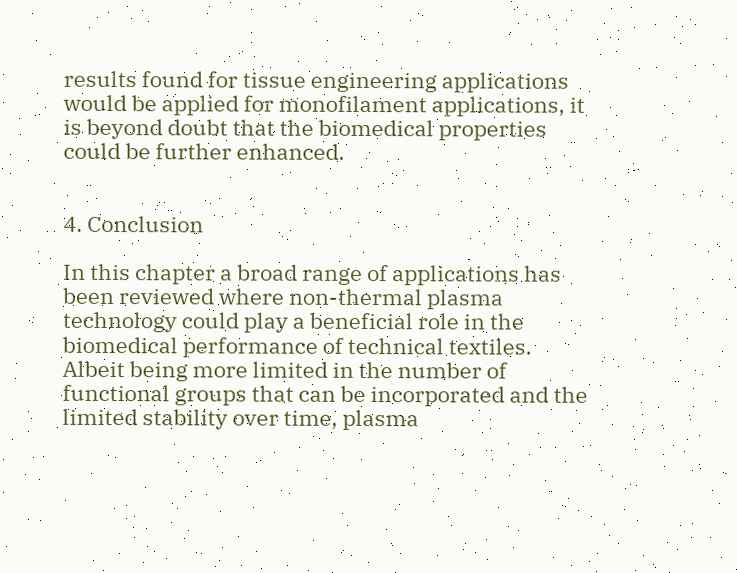results found for tissue engineering applications would be applied for monofilament applications, it is beyond doubt that the biomedical properties could be further enhanced.


4. Conclusion

In this chapter a broad range of applications has been reviewed where non-thermal plasma technology could play a beneficial role in the biomedical performance of technical textiles. Albeit being more limited in the number of functional groups that can be incorporated and the limited stability over time, plasma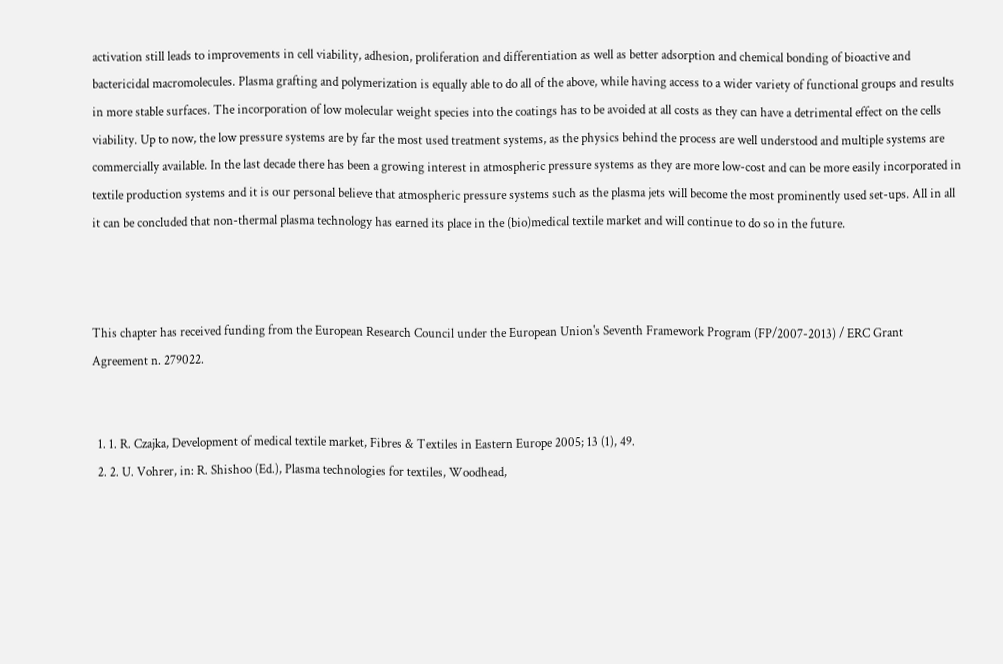activation still leads to improvements in cell viability, adhesion, proliferation and differentiation as well as better adsorption and chemical bonding of bioactive and bactericidal macromolecules. Plasma grafting and polymerization is equally able to do all of the above, while having access to a wider variety of functional groups and results in more stable surfaces. The incorporation of low molecular weight species into the coatings has to be avoided at all costs as they can have a detrimental effect on the cells viability. Up to now, the low pressure systems are by far the most used treatment systems, as the physics behind the process are well understood and multiple systems are commercially available. In the last decade there has been a growing interest in atmospheric pressure systems as they are more low-cost and can be more easily incorporated in textile production systems and it is our personal believe that atmospheric pressure systems such as the plasma jets will become the most prominently used set-ups. All in all it can be concluded that non-thermal plasma technology has earned its place in the (bio)medical textile market and will continue to do so in the future.



This chapter has received funding from the European Research Council under the European Union's Seventh Framework Program (FP/2007-2013) / ERC Grant Agreement n. 279022.


  1. 1. R. Czajka, Development of medical textile market, Fibres & Textiles in Eastern Europe 2005; 13 (1), 49.
  2. 2. U. Vohrer, in: R. Shishoo (Ed.), Plasma technologies for textiles, Woodhead,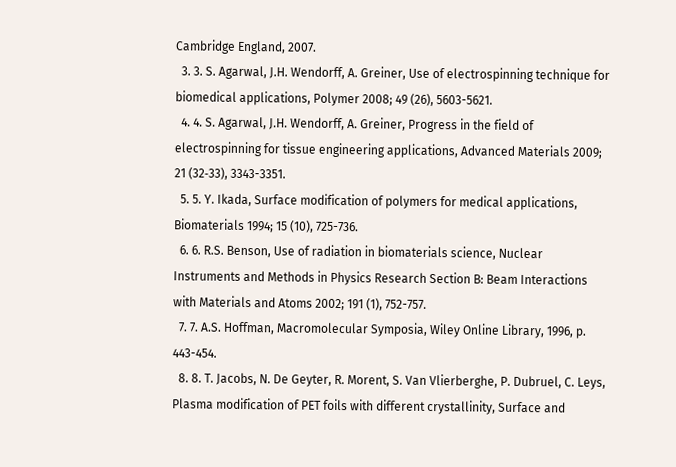Cambridge England, 2007.
  3. 3. S. Agarwal, J.H. Wendorff, A. Greiner, Use of electrospinning technique for biomedical applications, Polymer 2008; 49 (26), 5603-5621.
  4. 4. S. Agarwal, J.H. Wendorff, A. Greiner, Progress in the field of electrospinning for tissue engineering applications, Advanced Materials 2009; 21 (32‐33), 3343-3351.
  5. 5. Y. Ikada, Surface modification of polymers for medical applications, Biomaterials 1994; 15 (10), 725-736.
  6. 6. R.S. Benson, Use of radiation in biomaterials science, Nuclear Instruments and Methods in Physics Research Section B: Beam Interactions with Materials and Atoms 2002; 191 (1), 752-757.
  7. 7. A.S. Hoffman, Macromolecular Symposia, Wiley Online Library, 1996, p. 443-454.
  8. 8. T. Jacobs, N. De Geyter, R. Morent, S. Van Vlierberghe, P. Dubruel, C. Leys, Plasma modification of PET foils with different crystallinity, Surface and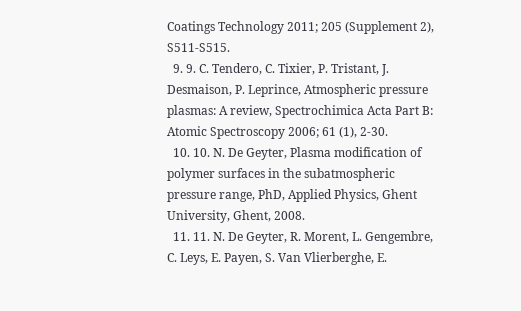Coatings Technology 2011; 205 (Supplement 2), S511-S515.
  9. 9. C. Tendero, C. Tixier, P. Tristant, J. Desmaison, P. Leprince, Atmospheric pressure plasmas: A review, Spectrochimica Acta Part B: Atomic Spectroscopy 2006; 61 (1), 2-30.
  10. 10. N. De Geyter, Plasma modification of polymer surfaces in the subatmospheric pressure range, PhD, Applied Physics, Ghent University, Ghent, 2008.
  11. 11. N. De Geyter, R. Morent, L. Gengembre, C. Leys, E. Payen, S. Van Vlierberghe, E.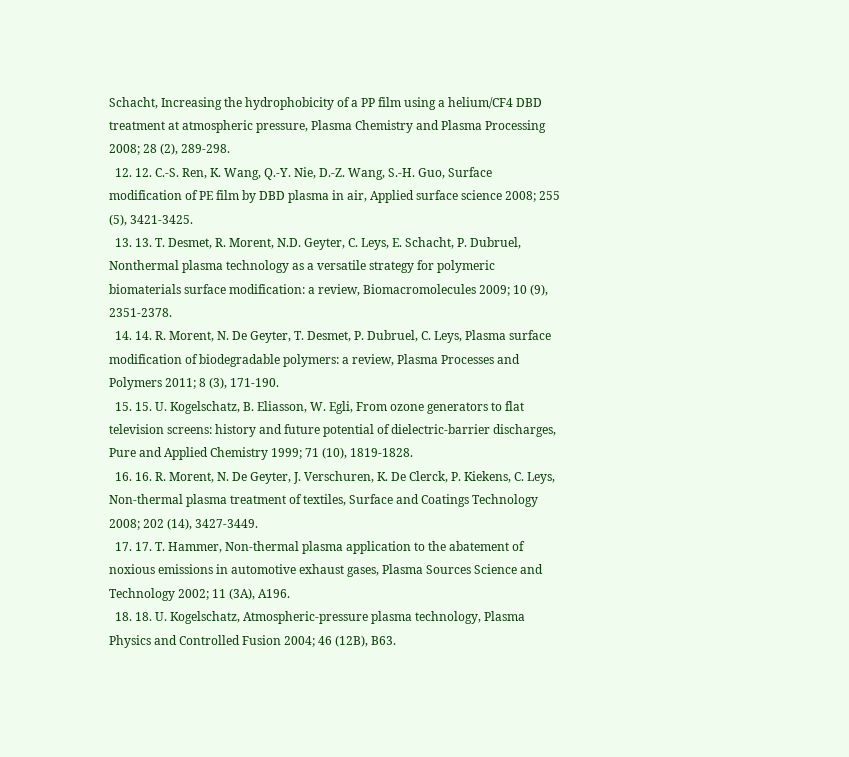Schacht, Increasing the hydrophobicity of a PP film using a helium/CF4 DBD treatment at atmospheric pressure, Plasma Chemistry and Plasma Processing 2008; 28 (2), 289-298.
  12. 12. C.-S. Ren, K. Wang, Q.-Y. Nie, D.-Z. Wang, S.-H. Guo, Surface modification of PE film by DBD plasma in air, Applied surface science 2008; 255 (5), 3421-3425.
  13. 13. T. Desmet, R. Morent, N.D. Geyter, C. Leys, E. Schacht, P. Dubruel, Nonthermal plasma technology as a versatile strategy for polymeric biomaterials surface modification: a review, Biomacromolecules 2009; 10 (9), 2351-2378.
  14. 14. R. Morent, N. De Geyter, T. Desmet, P. Dubruel, C. Leys, Plasma surface modification of biodegradable polymers: a review, Plasma Processes and Polymers 2011; 8 (3), 171-190.
  15. 15. U. Kogelschatz, B. Eliasson, W. Egli, From ozone generators to flat television screens: history and future potential of dielectric-barrier discharges, Pure and Applied Chemistry 1999; 71 (10), 1819-1828.
  16. 16. R. Morent, N. De Geyter, J. Verschuren, K. De Clerck, P. Kiekens, C. Leys, Non-thermal plasma treatment of textiles, Surface and Coatings Technology 2008; 202 (14), 3427-3449.
  17. 17. T. Hammer, Non-thermal plasma application to the abatement of noxious emissions in automotive exhaust gases, Plasma Sources Science and Technology 2002; 11 (3A), A196.
  18. 18. U. Kogelschatz, Atmospheric-pressure plasma technology, Plasma Physics and Controlled Fusion 2004; 46 (12B), B63.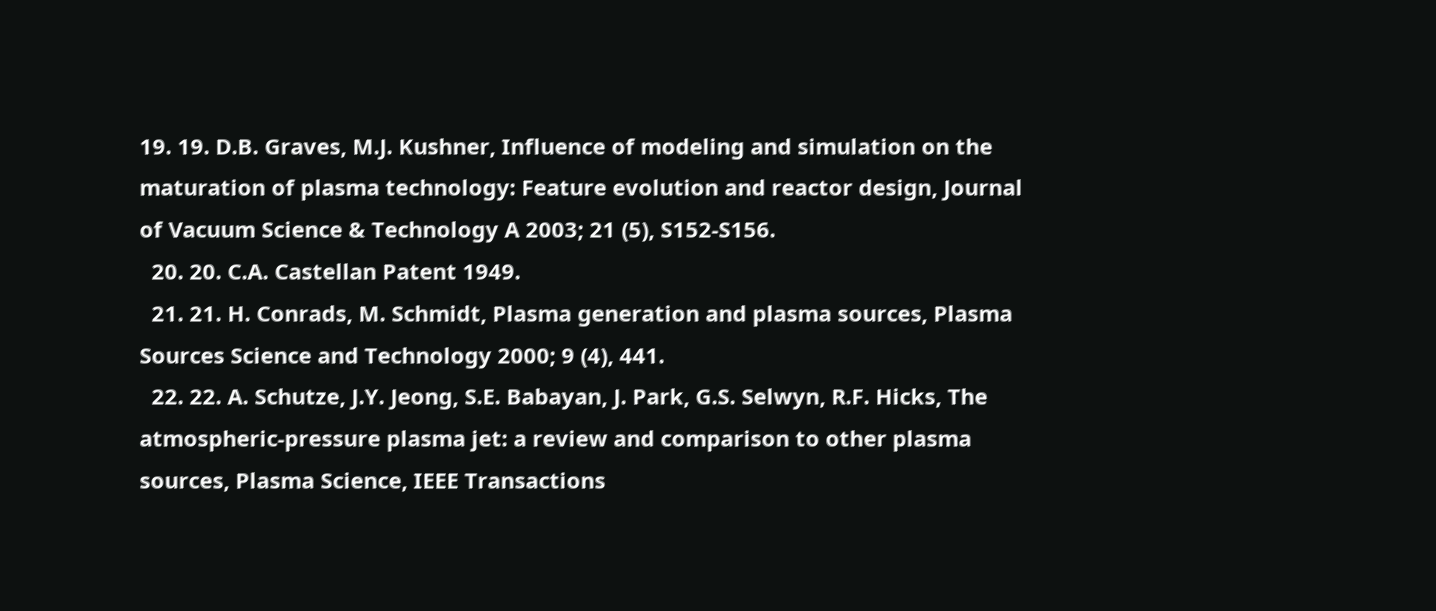19. 19. D.B. Graves, M.J. Kushner, Influence of modeling and simulation on the maturation of plasma technology: Feature evolution and reactor design, Journal of Vacuum Science & Technology A 2003; 21 (5), S152-S156.
  20. 20. C.A. Castellan Patent 1949.
  21. 21. H. Conrads, M. Schmidt, Plasma generation and plasma sources, Plasma Sources Science and Technology 2000; 9 (4), 441.
  22. 22. A. Schutze, J.Y. Jeong, S.E. Babayan, J. Park, G.S. Selwyn, R.F. Hicks, The atmospheric-pressure plasma jet: a review and comparison to other plasma sources, Plasma Science, IEEE Transactions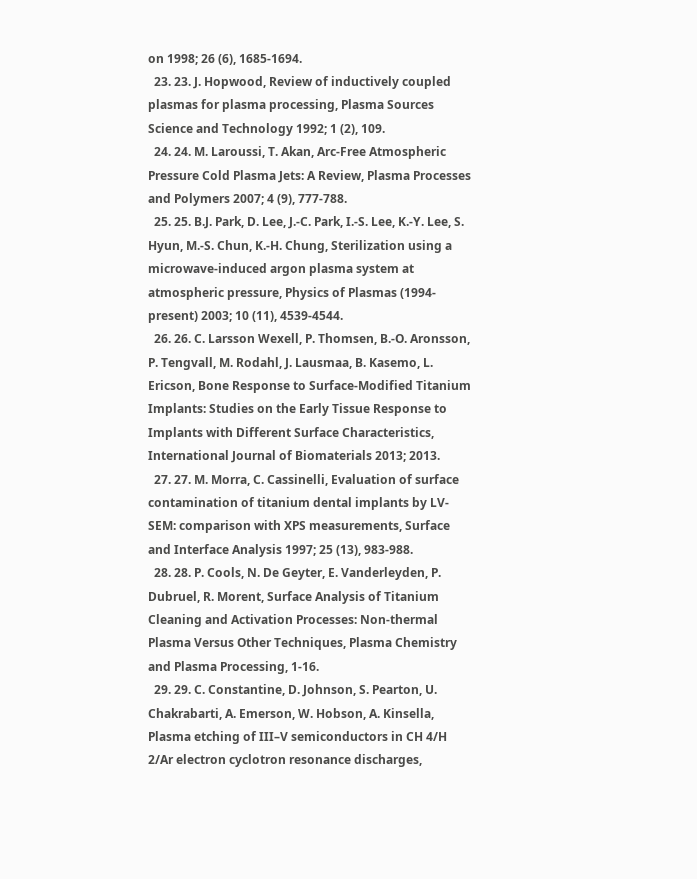on 1998; 26 (6), 1685-1694.
  23. 23. J. Hopwood, Review of inductively coupled plasmas for plasma processing, Plasma Sources Science and Technology 1992; 1 (2), 109.
  24. 24. M. Laroussi, T. Akan, Arc-Free Atmospheric Pressure Cold Plasma Jets: A Review, Plasma Processes and Polymers 2007; 4 (9), 777-788.
  25. 25. B.J. Park, D. Lee, J.-C. Park, I.-S. Lee, K.-Y. Lee, S. Hyun, M.-S. Chun, K.-H. Chung, Sterilization using a microwave-induced argon plasma system at atmospheric pressure, Physics of Plasmas (1994-present) 2003; 10 (11), 4539-4544.
  26. 26. C. Larsson Wexell, P. Thomsen, B.-O. Aronsson, P. Tengvall, M. Rodahl, J. Lausmaa, B. Kasemo, L. Ericson, Bone Response to Surface-Modified Titanium Implants: Studies on the Early Tissue Response to Implants with Different Surface Characteristics, International Journal of Biomaterials 2013; 2013.
  27. 27. M. Morra, C. Cassinelli, Evaluation of surface contamination of titanium dental implants by LV-SEM: comparison with XPS measurements, Surface and Interface Analysis 1997; 25 (13), 983-988.
  28. 28. P. Cools, N. De Geyter, E. Vanderleyden, P. Dubruel, R. Morent, Surface Analysis of Titanium Cleaning and Activation Processes: Non-thermal Plasma Versus Other Techniques, Plasma Chemistry and Plasma Processing, 1-16.
  29. 29. C. Constantine, D. Johnson, S. Pearton, U. Chakrabarti, A. Emerson, W. Hobson, A. Kinsella, Plasma etching of III–V semiconductors in CH 4/H 2/Ar electron cyclotron resonance discharges,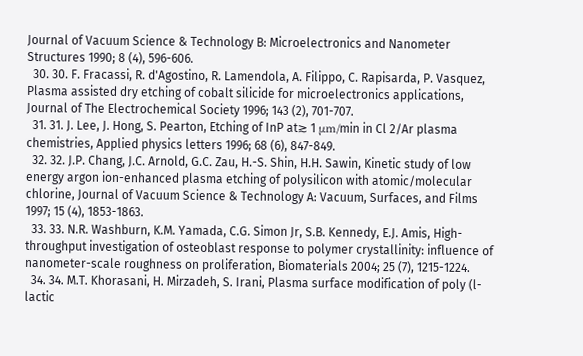Journal of Vacuum Science & Technology B: Microelectronics and Nanometer Structures 1990; 8 (4), 596-606.
  30. 30. F. Fracassi, R. d'Agostino, R. Lamendola, A. Filippo, C. Rapisarda, P. Vasquez, Plasma assisted dry etching of cobalt silicide for microelectronics applications, Journal of The Electrochemical Society 1996; 143 (2), 701-707.
  31. 31. J. Lee, J. Hong, S. Pearton, Etching of InP at≳ 1 μm/min in Cl 2/Ar plasma chemistries, Applied physics letters 1996; 68 (6), 847-849.
  32. 32. J.P. Chang, J.C. Arnold, G.C. Zau, H.-S. Shin, H.H. Sawin, Kinetic study of low energy argon ion-enhanced plasma etching of polysilicon with atomic/molecular chlorine, Journal of Vacuum Science & Technology A: Vacuum, Surfaces, and Films 1997; 15 (4), 1853-1863.
  33. 33. N.R. Washburn, K.M. Yamada, C.G. Simon Jr, S.B. Kennedy, E.J. Amis, High-throughput investigation of osteoblast response to polymer crystallinity: influence of nanometer-scale roughness on proliferation, Biomaterials 2004; 25 (7), 1215-1224.
  34. 34. M.T. Khorasani, H. Mirzadeh, S. Irani, Plasma surface modification of poly (l-lactic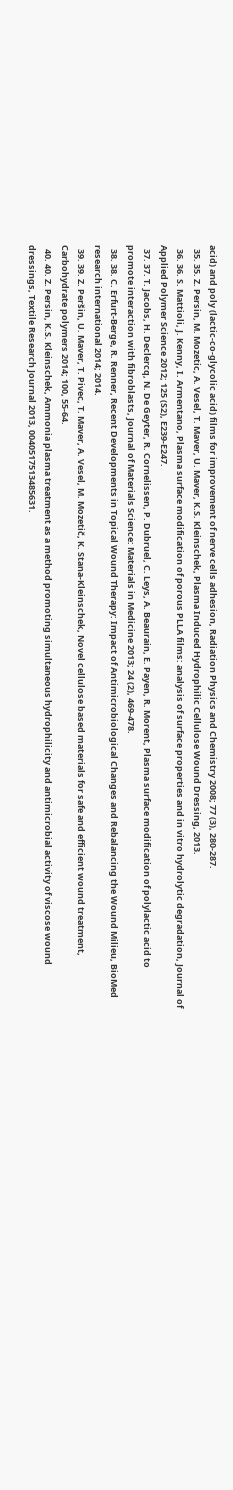acid) and poly (lactic-co-glycolic acid) films for improvement of nerve cells adhesion, Radiation Physics and Chemistry 2008; 77 (3), 280-287.
  35. 35. Z. Persin, M. Mozetic, A. Vesel, T. Maver, U. Maver, K.S. Kleinschek, Plasma Induced Hydrophilic Cellulose Wound Dressing, 2013.
  36. 36. S. Mattioli, J. Kenny, I. Armentano, Plasma surface modification of porous PLLA films: analysis of surface properties and in vitro hydrolytic degradation, Journal of Applied Polymer Science 2012; 125 (S2), E239-E247.
  37. 37. T. Jacobs, H. Declercq, N. De Geyter, R. Cornelissen, P. Dubruel, C. Leys, A. Beaurain, E. Payen, R. Morent, Plasma surface modification of polylactic acid to promote interaction with fibroblasts, Journal of Materials Science: Materials in Medicine 2013; 24 (2), 469-478.
  38. 38. C. Erfurt-Berge, R. Renner, Recent Developments in Topical Wound Therapy: Impact of Antimicrobiological Changes and Rebalancing the Wound Milieu, BioMed research international 2014; 2014.
  39. 39. Z. Peršin, U. Maver, T. Pivec, T. Maver, A. Vesel, M. Mozetič, K. Stana-Kleinschek, Novel cellulose based materials for safe and efficient wound treatment, Carbohydrate polymers 2014; 100, 55-64.
  40. 40. Z. Persin, K.S. Kleinschek, Ammonia plasma treatment as a method promoting simultaneous hydrophilicity and antimicrobial activity of viscose wound dressings, Textile Research Journal 2013, 0040517513485631.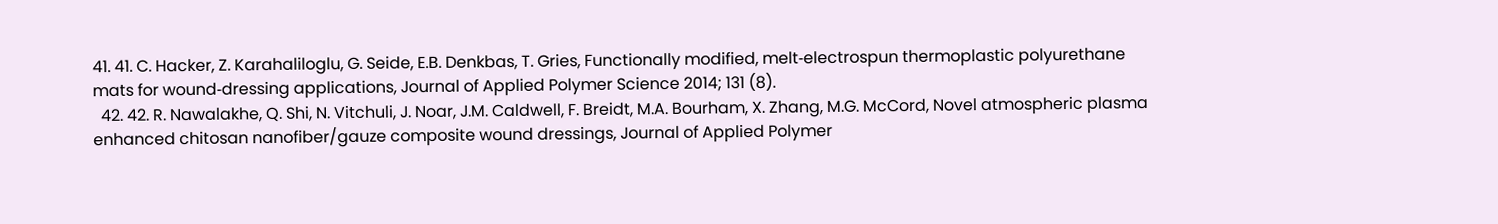41. 41. C. Hacker, Z. Karahaliloglu, G. Seide, E.B. Denkbas, T. Gries, Functionally modified, melt‐electrospun thermoplastic polyurethane mats for wound‐dressing applications, Journal of Applied Polymer Science 2014; 131 (8).
  42. 42. R. Nawalakhe, Q. Shi, N. Vitchuli, J. Noar, J.M. Caldwell, F. Breidt, M.A. Bourham, X. Zhang, M.G. McCord, Novel atmospheric plasma enhanced chitosan nanofiber/gauze composite wound dressings, Journal of Applied Polymer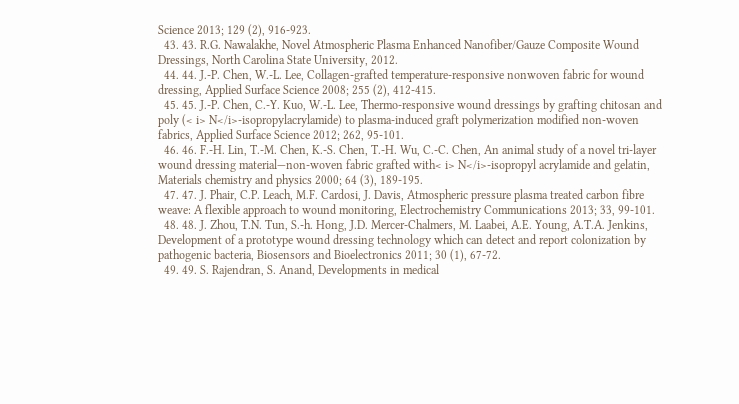Science 2013; 129 (2), 916-923.
  43. 43. R.G. Nawalakhe, Novel Atmospheric Plasma Enhanced Nanofiber/Gauze Composite Wound Dressings, North Carolina State University, 2012.
  44. 44. J.-P. Chen, W.-L. Lee, Collagen-grafted temperature-responsive nonwoven fabric for wound dressing, Applied Surface Science 2008; 255 (2), 412-415.
  45. 45. J.-P. Chen, C.-Y. Kuo, W.-L. Lee, Thermo-responsive wound dressings by grafting chitosan and poly (< i> N</i>-isopropylacrylamide) to plasma-induced graft polymerization modified non-woven fabrics, Applied Surface Science 2012; 262, 95-101.
  46. 46. F.-H. Lin, T.-M. Chen, K.-S. Chen, T.-H. Wu, C.-C. Chen, An animal study of a novel tri-layer wound dressing material—non-woven fabric grafted with< i> N</i>-isopropyl acrylamide and gelatin, Materials chemistry and physics 2000; 64 (3), 189-195.
  47. 47. J. Phair, C.P. Leach, M.F. Cardosi, J. Davis, Atmospheric pressure plasma treated carbon fibre weave: A flexible approach to wound monitoring, Electrochemistry Communications 2013; 33, 99-101.
  48. 48. J. Zhou, T.N. Tun, S.-h. Hong, J.D. Mercer-Chalmers, M. Laabei, A.E. Young, A.T.A. Jenkins, Development of a prototype wound dressing technology which can detect and report colonization by pathogenic bacteria, Biosensors and Bioelectronics 2011; 30 (1), 67-72.
  49. 49. S. Rajendran, S. Anand, Developments in medical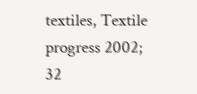textiles, Textile progress 2002; 32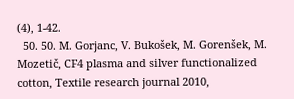(4), 1-42.
  50. 50. M. Gorjanc, V. Bukošek, M. Gorenšek, M. Mozetič, CF4 plasma and silver functionalized cotton, Textile research journal 2010,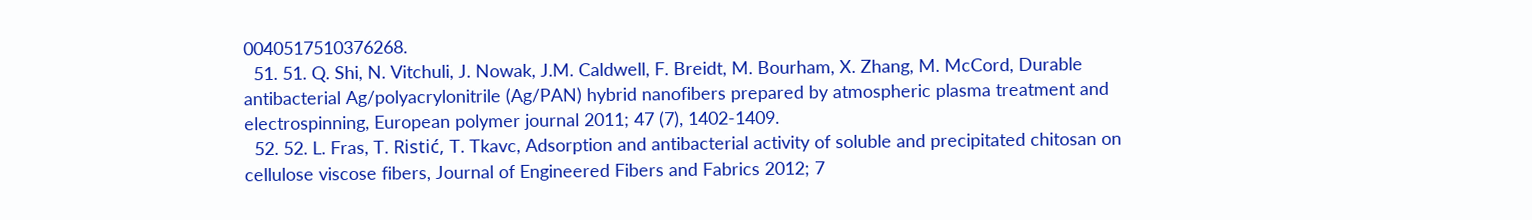0040517510376268.
  51. 51. Q. Shi, N. Vitchuli, J. Nowak, J.M. Caldwell, F. Breidt, M. Bourham, X. Zhang, M. McCord, Durable antibacterial Ag/polyacrylonitrile (Ag/PAN) hybrid nanofibers prepared by atmospheric plasma treatment and electrospinning, European polymer journal 2011; 47 (7), 1402-1409.
  52. 52. L. Fras, T. Ristić, T. Tkavc, Adsorption and antibacterial activity of soluble and precipitated chitosan on cellulose viscose fibers, Journal of Engineered Fibers and Fabrics 2012; 7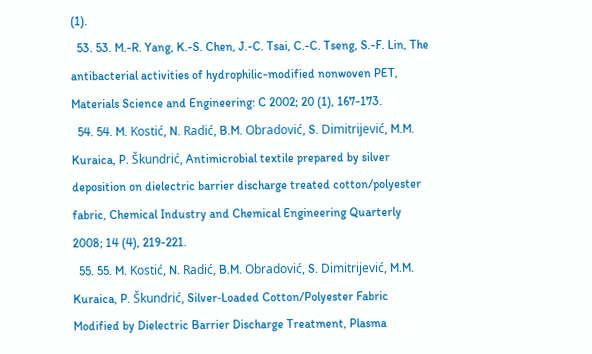(1).
  53. 53. M.-R. Yang, K.-S. Chen, J.-C. Tsai, C.-C. Tseng, S.-F. Lin, The antibacterial activities of hydrophilic-modified nonwoven PET, Materials Science and Engineering: C 2002; 20 (1), 167-173.
  54. 54. M. Kostić, N. Radić, B.M. Obradović, S. Dimitrijević, M.M. Kuraica, P. Škundrić, Antimicrobial textile prepared by silver deposition on dielectric barrier discharge treated cotton/polyester fabric, Chemical Industry and Chemical Engineering Quarterly 2008; 14 (4), 219-221.
  55. 55. M. Kostić, N. Radić, B.M. Obradović, S. Dimitrijević, M.M. Kuraica, P. Škundrić, Silver‐Loaded Cotton/Polyester Fabric Modified by Dielectric Barrier Discharge Treatment, Plasma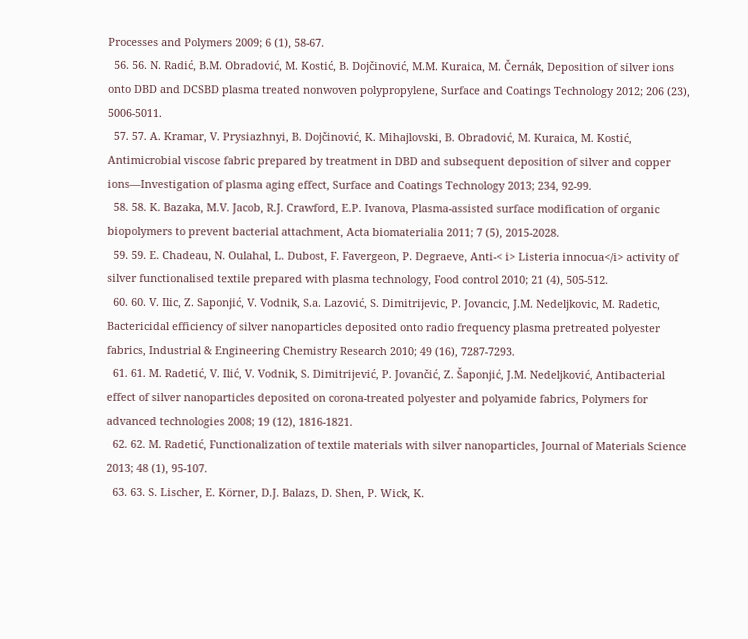Processes and Polymers 2009; 6 (1), 58-67.
  56. 56. N. Radić, B.M. Obradović, M. Kostić, B. Dojčinović, M.M. Kuraica, M. Černák, Deposition of silver ions onto DBD and DCSBD plasma treated nonwoven polypropylene, Surface and Coatings Technology 2012; 206 (23), 5006-5011.
  57. 57. A. Kramar, V. Prysiazhnyi, B. Dojčinović, K. Mihajlovski, B. Obradović, M. Kuraica, M. Kostić, Antimicrobial viscose fabric prepared by treatment in DBD and subsequent deposition of silver and copper ions—Investigation of plasma aging effect, Surface and Coatings Technology 2013; 234, 92-99.
  58. 58. K. Bazaka, M.V. Jacob, R.J. Crawford, E.P. Ivanova, Plasma-assisted surface modification of organic biopolymers to prevent bacterial attachment, Acta biomaterialia 2011; 7 (5), 2015-2028.
  59. 59. E. Chadeau, N. Oulahal, L. Dubost, F. Favergeon, P. Degraeve, Anti-< i> Listeria innocua</i> activity of silver functionalised textile prepared with plasma technology, Food control 2010; 21 (4), 505-512.
  60. 60. V. Ilic, Z. Saponjić, V. Vodnik, S.a. Lazović, S. Dimitrijevic, P. Jovancic, J.M. Nedeljkovic, M. Radetic, Bactericidal efficiency of silver nanoparticles deposited onto radio frequency plasma pretreated polyester fabrics, Industrial & Engineering Chemistry Research 2010; 49 (16), 7287-7293.
  61. 61. M. Radetić, V. Ilić, V. Vodnik, S. Dimitrijević, P. Jovančić, Z. Šaponjić, J.M. Nedeljković, Antibacterial effect of silver nanoparticles deposited on corona‐treated polyester and polyamide fabrics, Polymers for advanced technologies 2008; 19 (12), 1816-1821.
  62. 62. M. Radetić, Functionalization of textile materials with silver nanoparticles, Journal of Materials Science 2013; 48 (1), 95-107.
  63. 63. S. Lischer, E. Körner, D.J. Balazs, D. Shen, P. Wick, K.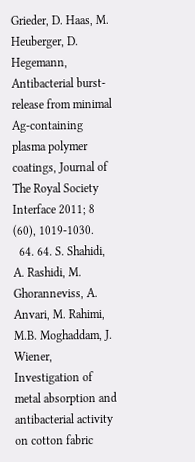Grieder, D. Haas, M. Heuberger, D. Hegemann, Antibacterial burst-release from minimal Ag-containing plasma polymer coatings, Journal of The Royal Society Interface 2011; 8 (60), 1019-1030.
  64. 64. S. Shahidi, A. Rashidi, M. Ghoranneviss, A. Anvari, M. Rahimi, M.B. Moghaddam, J. Wiener, Investigation of metal absorption and antibacterial activity on cotton fabric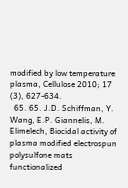modified by low temperature plasma, Cellulose 2010; 17 (3), 627-634.
  65. 65. J.D. Schiffman, Y. Wang, E.P. Giannelis, M. Elimelech, Biocidal activity of plasma modified electrospun polysulfone mats functionalized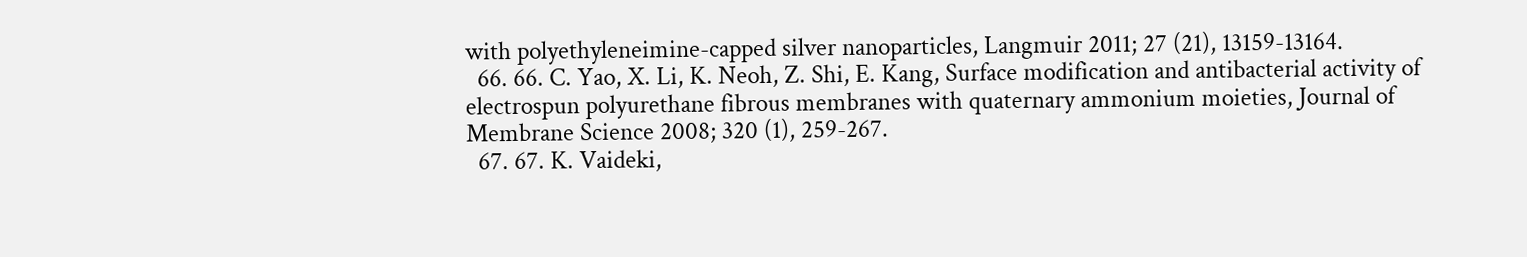with polyethyleneimine-capped silver nanoparticles, Langmuir 2011; 27 (21), 13159-13164.
  66. 66. C. Yao, X. Li, K. Neoh, Z. Shi, E. Kang, Surface modification and antibacterial activity of electrospun polyurethane fibrous membranes with quaternary ammonium moieties, Journal of Membrane Science 2008; 320 (1), 259-267.
  67. 67. K. Vaideki,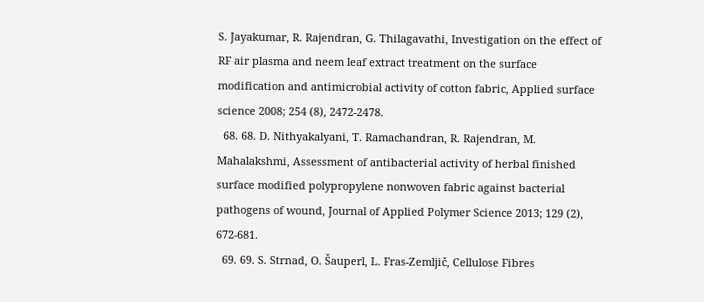S. Jayakumar, R. Rajendran, G. Thilagavathi, Investigation on the effect of RF air plasma and neem leaf extract treatment on the surface modification and antimicrobial activity of cotton fabric, Applied surface science 2008; 254 (8), 2472-2478.
  68. 68. D. Nithyakalyani, T. Ramachandran, R. Rajendran, M. Mahalakshmi, Assessment of antibacterial activity of herbal finished surface modified polypropylene nonwoven fabric against bacterial pathogens of wound, Journal of Applied Polymer Science 2013; 129 (2), 672-681.
  69. 69. S. Strnad, O. Šauperl, L. Fras-Zemljič, Cellulose Fibres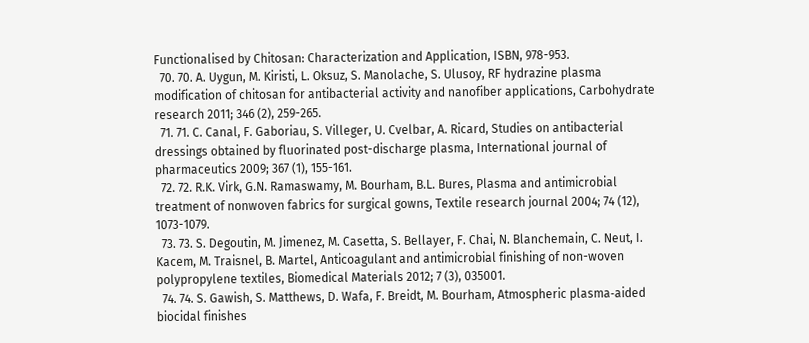Functionalised by Chitosan: Characterization and Application, ISBN, 978-953.
  70. 70. A. Uygun, M. Kiristi, L. Oksuz, S. Manolache, S. Ulusoy, RF hydrazine plasma modification of chitosan for antibacterial activity and nanofiber applications, Carbohydrate research 2011; 346 (2), 259-265.
  71. 71. C. Canal, F. Gaboriau, S. Villeger, U. Cvelbar, A. Ricard, Studies on antibacterial dressings obtained by fluorinated post-discharge plasma, International journal of pharmaceutics 2009; 367 (1), 155-161.
  72. 72. R.K. Virk, G.N. Ramaswamy, M. Bourham, B.L. Bures, Plasma and antimicrobial treatment of nonwoven fabrics for surgical gowns, Textile research journal 2004; 74 (12), 1073-1079.
  73. 73. S. Degoutin, M. Jimenez, M. Casetta, S. Bellayer, F. Chai, N. Blanchemain, C. Neut, I. Kacem, M. Traisnel, B. Martel, Anticoagulant and antimicrobial finishing of non-woven polypropylene textiles, Biomedical Materials 2012; 7 (3), 035001.
  74. 74. S. Gawish, S. Matthews, D. Wafa, F. Breidt, M. Bourham, Atmospheric plasma‐aided biocidal finishes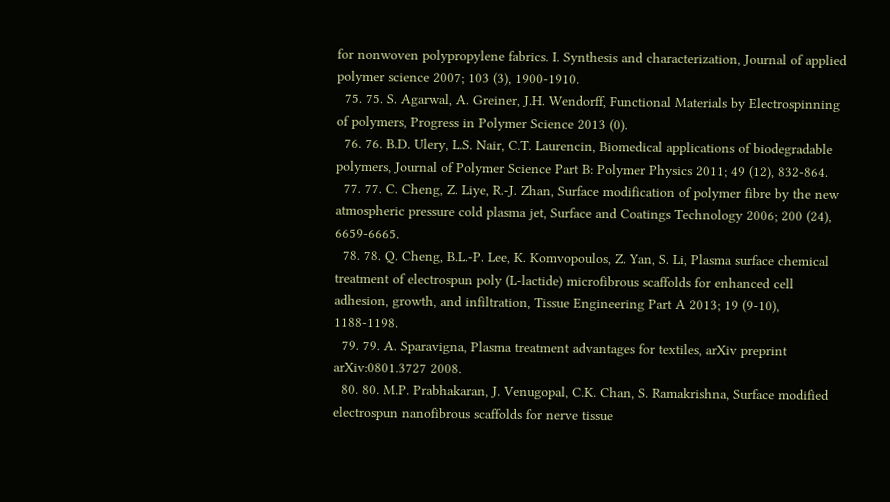for nonwoven polypropylene fabrics. I. Synthesis and characterization, Journal of applied polymer science 2007; 103 (3), 1900-1910.
  75. 75. S. Agarwal, A. Greiner, J.H. Wendorff, Functional Materials by Electrospinning of polymers, Progress in Polymer Science 2013 (0).
  76. 76. B.D. Ulery, L.S. Nair, C.T. Laurencin, Biomedical applications of biodegradable polymers, Journal of Polymer Science Part B: Polymer Physics 2011; 49 (12), 832-864.
  77. 77. C. Cheng, Z. Liye, R.-J. Zhan, Surface modification of polymer fibre by the new atmospheric pressure cold plasma jet, Surface and Coatings Technology 2006; 200 (24), 6659-6665.
  78. 78. Q. Cheng, B.L.-P. Lee, K. Komvopoulos, Z. Yan, S. Li, Plasma surface chemical treatment of electrospun poly (L-lactide) microfibrous scaffolds for enhanced cell adhesion, growth, and infiltration, Tissue Engineering Part A 2013; 19 (9-10), 1188-1198.
  79. 79. A. Sparavigna, Plasma treatment advantages for textiles, arXiv preprint arXiv:0801.3727 2008.
  80. 80. M.P. Prabhakaran, J. Venugopal, C.K. Chan, S. Ramakrishna, Surface modified electrospun nanofibrous scaffolds for nerve tissue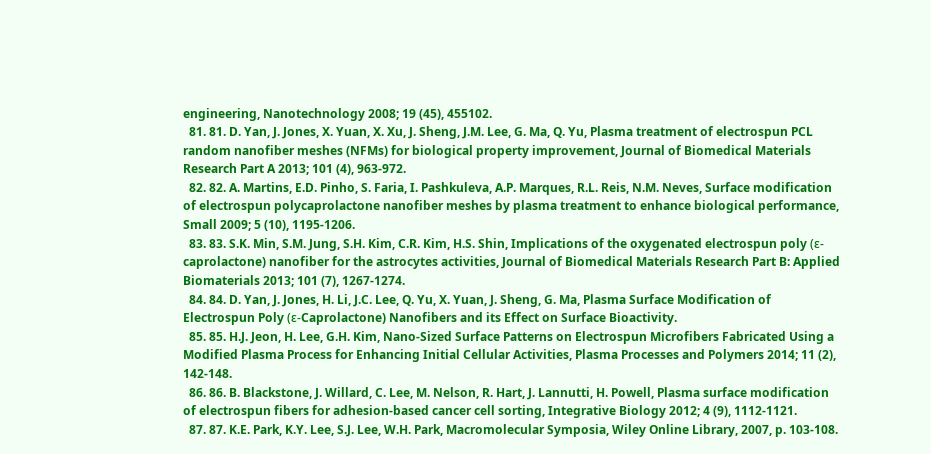engineering, Nanotechnology 2008; 19 (45), 455102.
  81. 81. D. Yan, J. Jones, X. Yuan, X. Xu, J. Sheng, J.M. Lee, G. Ma, Q. Yu, Plasma treatment of electrospun PCL random nanofiber meshes (NFMs) for biological property improvement, Journal of Biomedical Materials Research Part A 2013; 101 (4), 963-972.
  82. 82. A. Martins, E.D. Pinho, S. Faria, I. Pashkuleva, A.P. Marques, R.L. Reis, N.M. Neves, Surface modification of electrospun polycaprolactone nanofiber meshes by plasma treatment to enhance biological performance, Small 2009; 5 (10), 1195-1206.
  83. 83. S.K. Min, S.M. Jung, S.H. Kim, C.R. Kim, H.S. Shin, Implications of the oxygenated electrospun poly (ε‐caprolactone) nanofiber for the astrocytes activities, Journal of Biomedical Materials Research Part B: Applied Biomaterials 2013; 101 (7), 1267-1274.
  84. 84. D. Yan, J. Jones, H. Li, J.C. Lee, Q. Yu, X. Yuan, J. Sheng, G. Ma, Plasma Surface Modification of Electrospun Poly (ε-Caprolactone) Nanofibers and its Effect on Surface Bioactivity.
  85. 85. H.J. Jeon, H. Lee, G.H. Kim, Nano‐Sized Surface Patterns on Electrospun Microfibers Fabricated Using a Modified Plasma Process for Enhancing Initial Cellular Activities, Plasma Processes and Polymers 2014; 11 (2), 142-148.
  86. 86. B. Blackstone, J. Willard, C. Lee, M. Nelson, R. Hart, J. Lannutti, H. Powell, Plasma surface modification of electrospun fibers for adhesion-based cancer cell sorting, Integrative Biology 2012; 4 (9), 1112-1121.
  87. 87. K.E. Park, K.Y. Lee, S.J. Lee, W.H. Park, Macromolecular Symposia, Wiley Online Library, 2007, p. 103-108.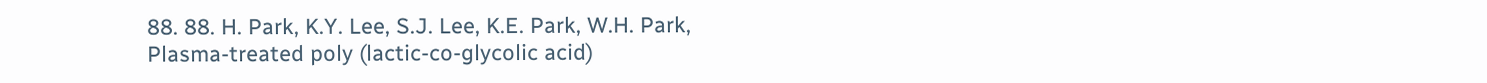88. 88. H. Park, K.Y. Lee, S.J. Lee, K.E. Park, W.H. Park, Plasma-treated poly (lactic-co-glycolic acid)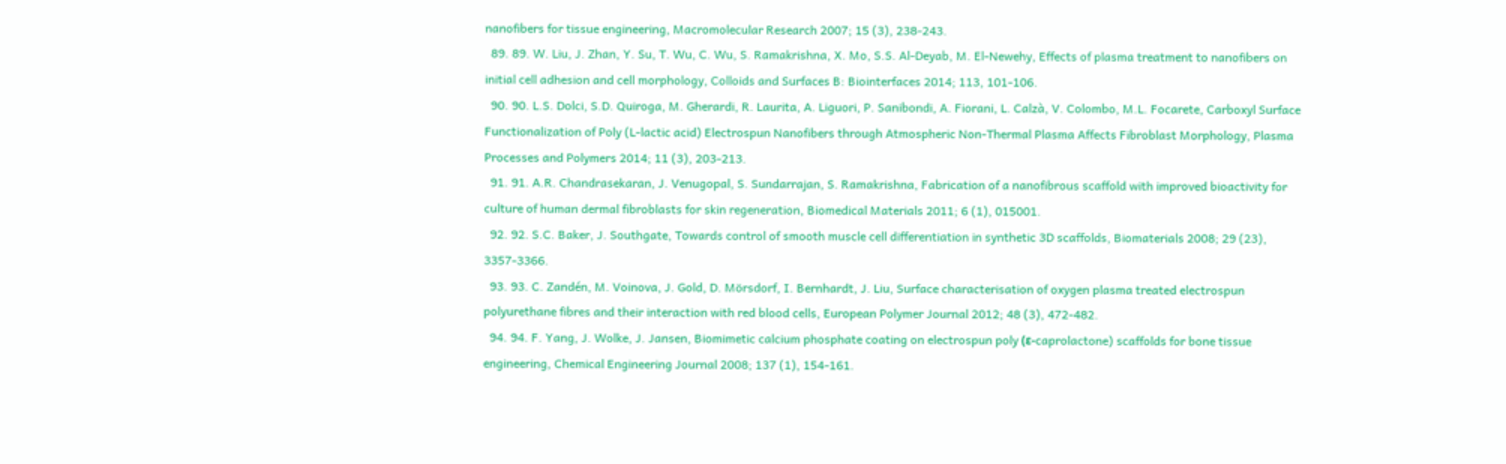nanofibers for tissue engineering, Macromolecular Research 2007; 15 (3), 238-243.
  89. 89. W. Liu, J. Zhan, Y. Su, T. Wu, C. Wu, S. Ramakrishna, X. Mo, S.S. Al-Deyab, M. El-Newehy, Effects of plasma treatment to nanofibers on initial cell adhesion and cell morphology, Colloids and Surfaces B: Biointerfaces 2014; 113, 101-106.
  90. 90. L.S. Dolci, S.D. Quiroga, M. Gherardi, R. Laurita, A. Liguori, P. Sanibondi, A. Fiorani, L. Calzà, V. Colombo, M.L. Focarete, Carboxyl Surface Functionalization of Poly (L‐lactic acid) Electrospun Nanofibers through Atmospheric Non‐Thermal Plasma Affects Fibroblast Morphology, Plasma Processes and Polymers 2014; 11 (3), 203-213.
  91. 91. A.R. Chandrasekaran, J. Venugopal, S. Sundarrajan, S. Ramakrishna, Fabrication of a nanofibrous scaffold with improved bioactivity for culture of human dermal fibroblasts for skin regeneration, Biomedical Materials 2011; 6 (1), 015001.
  92. 92. S.C. Baker, J. Southgate, Towards control of smooth muscle cell differentiation in synthetic 3D scaffolds, Biomaterials 2008; 29 (23), 3357-3366.
  93. 93. C. Zandén, M. Voinova, J. Gold, D. Mörsdorf, I. Bernhardt, J. Liu, Surface characterisation of oxygen plasma treated electrospun polyurethane fibres and their interaction with red blood cells, European Polymer Journal 2012; 48 (3), 472-482.
  94. 94. F. Yang, J. Wolke, J. Jansen, Biomimetic calcium phosphate coating on electrospun poly (ε-caprolactone) scaffolds for bone tissue engineering, Chemical Engineering Journal 2008; 137 (1), 154-161.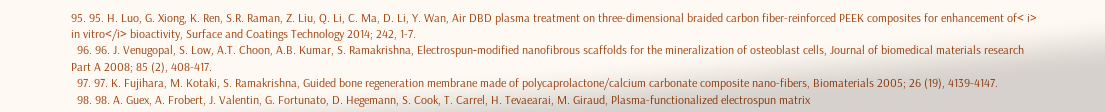95. 95. H. Luo, G. Xiong, K. Ren, S.R. Raman, Z. Liu, Q. Li, C. Ma, D. Li, Y. Wan, Air DBD plasma treatment on three-dimensional braided carbon fiber-reinforced PEEK composites for enhancement of< i> in vitro</i> bioactivity, Surface and Coatings Technology 2014; 242, 1-7.
  96. 96. J. Venugopal, S. Low, A.T. Choon, A.B. Kumar, S. Ramakrishna, Electrospun‐modified nanofibrous scaffolds for the mineralization of osteoblast cells, Journal of biomedical materials research Part A 2008; 85 (2), 408-417.
  97. 97. K. Fujihara, M. Kotaki, S. Ramakrishna, Guided bone regeneration membrane made of polycaprolactone/calcium carbonate composite nano-fibers, Biomaterials 2005; 26 (19), 4139-4147.
  98. 98. A. Guex, A. Frobert, J. Valentin, G. Fortunato, D. Hegemann, S. Cook, T. Carrel, H. Tevaearai, M. Giraud, Plasma-functionalized electrospun matrix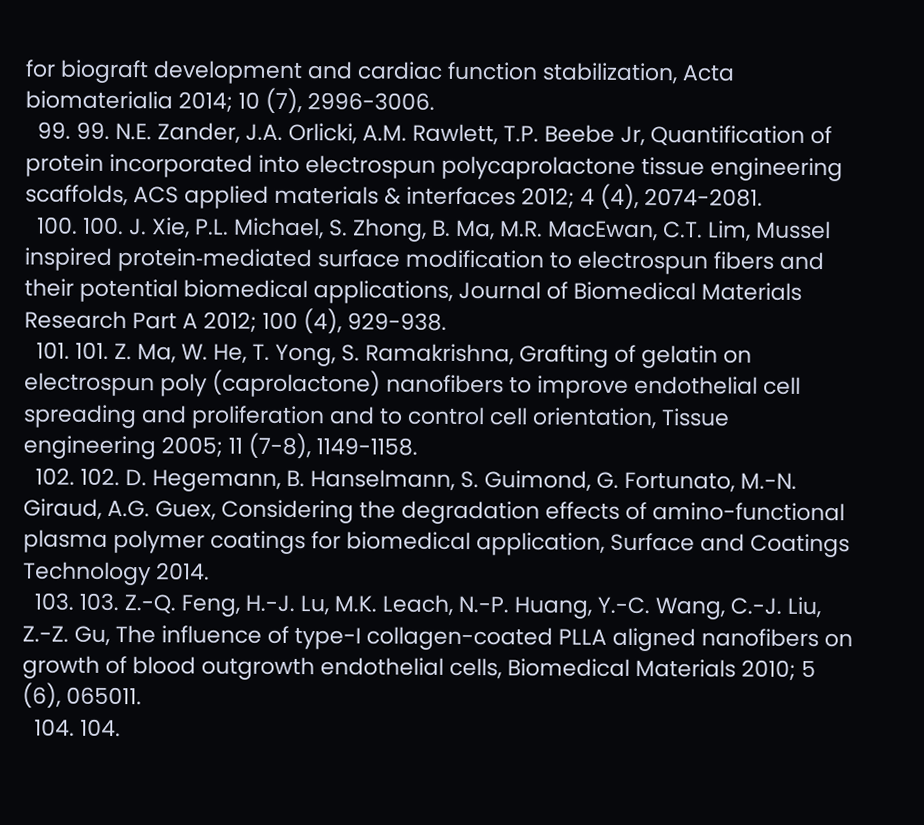for biograft development and cardiac function stabilization, Acta biomaterialia 2014; 10 (7), 2996-3006.
  99. 99. N.E. Zander, J.A. Orlicki, A.M. Rawlett, T.P. Beebe Jr, Quantification of protein incorporated into electrospun polycaprolactone tissue engineering scaffolds, ACS applied materials & interfaces 2012; 4 (4), 2074-2081.
  100. 100. J. Xie, P.L. Michael, S. Zhong, B. Ma, M.R. MacEwan, C.T. Lim, Mussel inspired protein‐mediated surface modification to electrospun fibers and their potential biomedical applications, Journal of Biomedical Materials Research Part A 2012; 100 (4), 929-938.
  101. 101. Z. Ma, W. He, T. Yong, S. Ramakrishna, Grafting of gelatin on electrospun poly (caprolactone) nanofibers to improve endothelial cell spreading and proliferation and to control cell orientation, Tissue engineering 2005; 11 (7-8), 1149-1158.
  102. 102. D. Hegemann, B. Hanselmann, S. Guimond, G. Fortunato, M.-N. Giraud, A.G. Guex, Considering the degradation effects of amino-functional plasma polymer coatings for biomedical application, Surface and Coatings Technology 2014.
  103. 103. Z.-Q. Feng, H.-J. Lu, M.K. Leach, N.-P. Huang, Y.-C. Wang, C.-J. Liu, Z.-Z. Gu, The influence of type-I collagen-coated PLLA aligned nanofibers on growth of blood outgrowth endothelial cells, Biomedical Materials 2010; 5 (6), 065011.
  104. 104.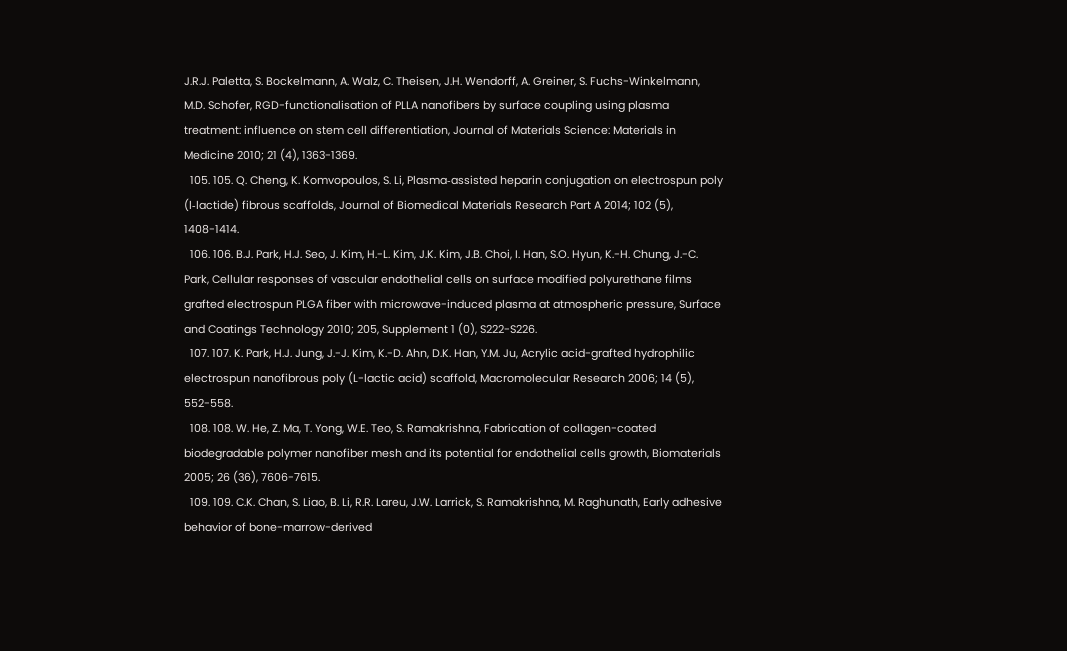J.R.J. Paletta, S. Bockelmann, A. Walz, C. Theisen, J.H. Wendorff, A. Greiner, S. Fuchs-Winkelmann, M.D. Schofer, RGD-functionalisation of PLLA nanofibers by surface coupling using plasma treatment: influence on stem cell differentiation, Journal of Materials Science: Materials in Medicine 2010; 21 (4), 1363-1369.
  105. 105. Q. Cheng, K. Komvopoulos, S. Li, Plasma‐assisted heparin conjugation on electrospun poly (l‐lactide) fibrous scaffolds, Journal of Biomedical Materials Research Part A 2014; 102 (5), 1408-1414.
  106. 106. B.J. Park, H.J. Seo, J. Kim, H.-L. Kim, J.K. Kim, J.B. Choi, I. Han, S.O. Hyun, K.-H. Chung, J.-C. Park, Cellular responses of vascular endothelial cells on surface modified polyurethane films grafted electrospun PLGA fiber with microwave-induced plasma at atmospheric pressure, Surface and Coatings Technology 2010; 205, Supplement 1 (0), S222-S226.
  107. 107. K. Park, H.J. Jung, J.-J. Kim, K.-D. Ahn, D.K. Han, Y.M. Ju, Acrylic acid-grafted hydrophilic electrospun nanofibrous poly (L-lactic acid) scaffold, Macromolecular Research 2006; 14 (5), 552-558.
  108. 108. W. He, Z. Ma, T. Yong, W.E. Teo, S. Ramakrishna, Fabrication of collagen-coated biodegradable polymer nanofiber mesh and its potential for endothelial cells growth, Biomaterials 2005; 26 (36), 7606-7615.
  109. 109. C.K. Chan, S. Liao, B. Li, R.R. Lareu, J.W. Larrick, S. Ramakrishna, M. Raghunath, Early adhesive behavior of bone-marrow-derived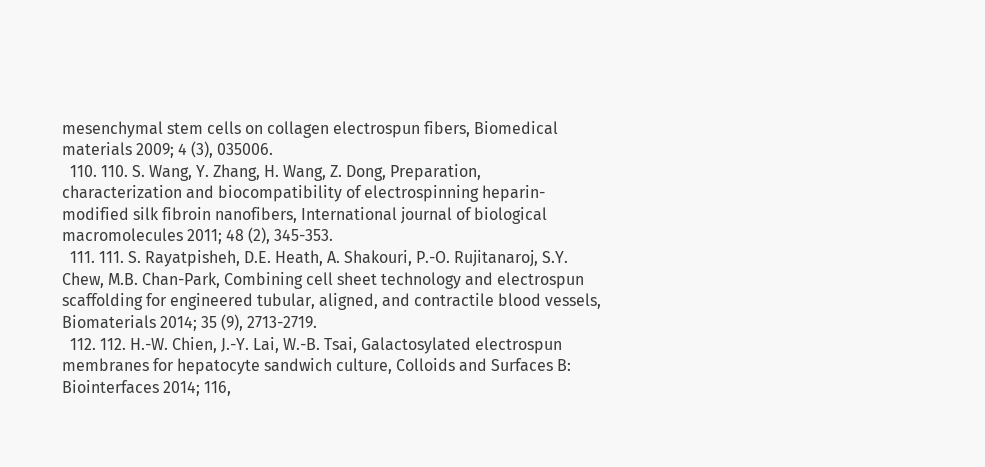mesenchymal stem cells on collagen electrospun fibers, Biomedical materials 2009; 4 (3), 035006.
  110. 110. S. Wang, Y. Zhang, H. Wang, Z. Dong, Preparation, characterization and biocompatibility of electrospinning heparin-modified silk fibroin nanofibers, International journal of biological macromolecules 2011; 48 (2), 345-353.
  111. 111. S. Rayatpisheh, D.E. Heath, A. Shakouri, P.-O. Rujitanaroj, S.Y. Chew, M.B. Chan-Park, Combining cell sheet technology and electrospun scaffolding for engineered tubular, aligned, and contractile blood vessels, Biomaterials 2014; 35 (9), 2713-2719.
  112. 112. H.-W. Chien, J.-Y. Lai, W.-B. Tsai, Galactosylated electrospun membranes for hepatocyte sandwich culture, Colloids and Surfaces B: Biointerfaces 2014; 116,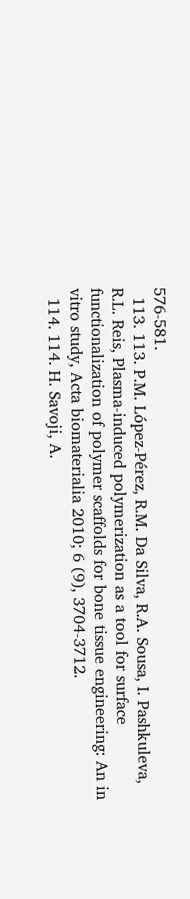576-581.
  113. 113. P.M. López-Pérez, R.M. Da Silva, R.A. Sousa, I. Pashkuleva, R.L. Reis, Plasma-induced polymerization as a tool for surface functionalization of polymer scaffolds for bone tissue engineering: An in vitro study, Acta biomaterialia 2010; 6 (9), 3704-3712.
  114. 114. H. Savoji, A.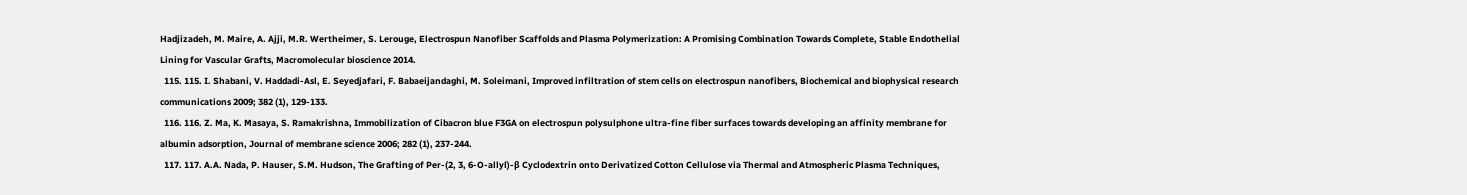Hadjizadeh, M. Maire, A. Ajji, M.R. Wertheimer, S. Lerouge, Electrospun Nanofiber Scaffolds and Plasma Polymerization: A Promising Combination Towards Complete, Stable Endothelial Lining for Vascular Grafts, Macromolecular bioscience 2014.
  115. 115. I. Shabani, V. Haddadi-Asl, E. Seyedjafari, F. Babaeijandaghi, M. Soleimani, Improved infiltration of stem cells on electrospun nanofibers, Biochemical and biophysical research communications 2009; 382 (1), 129-133.
  116. 116. Z. Ma, K. Masaya, S. Ramakrishna, Immobilization of Cibacron blue F3GA on electrospun polysulphone ultra-fine fiber surfaces towards developing an affinity membrane for albumin adsorption, Journal of membrane science 2006; 282 (1), 237-244.
  117. 117. A.A. Nada, P. Hauser, S.M. Hudson, The Grafting of Per-(2, 3, 6-O-allyl)-β Cyclodextrin onto Derivatized Cotton Cellulose via Thermal and Atmospheric Plasma Techniques,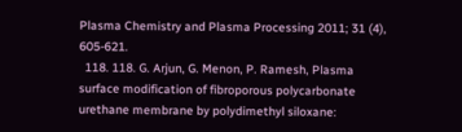Plasma Chemistry and Plasma Processing 2011; 31 (4), 605-621.
  118. 118. G. Arjun, G. Menon, P. Ramesh, Plasma surface modification of fibroporous polycarbonate urethane membrane by polydimethyl siloxane: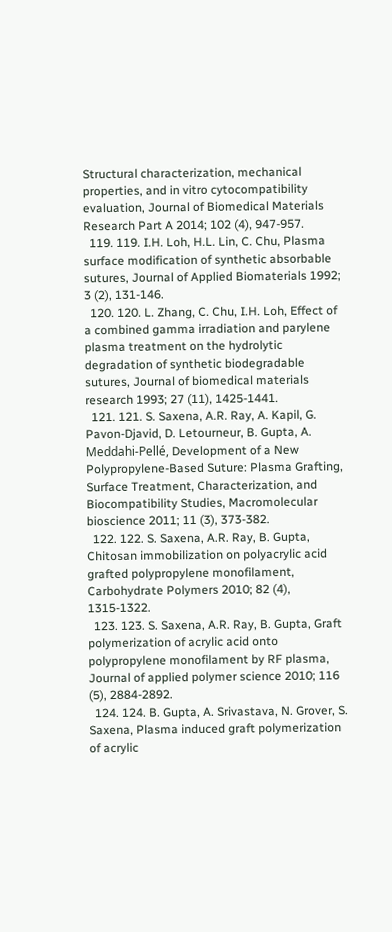Structural characterization, mechanical properties, and in vitro cytocompatibility evaluation, Journal of Biomedical Materials Research Part A 2014; 102 (4), 947-957.
  119. 119. I.H. Loh, H.L. Lin, C. Chu, Plasma surface modification of synthetic absorbable sutures, Journal of Applied Biomaterials 1992; 3 (2), 131-146.
  120. 120. L. Zhang, C. Chu, I.H. Loh, Effect of a combined gamma irradiation and parylene plasma treatment on the hydrolytic degradation of synthetic biodegradable sutures, Journal of biomedical materials research 1993; 27 (11), 1425-1441.
  121. 121. S. Saxena, A.R. Ray, A. Kapil, G. Pavon‐Djavid, D. Letourneur, B. Gupta, A. Meddahi‐Pellé, Development of a New Polypropylene‐Based Suture: Plasma Grafting, Surface Treatment, Characterization, and Biocompatibility Studies, Macromolecular bioscience 2011; 11 (3), 373-382.
  122. 122. S. Saxena, A.R. Ray, B. Gupta, Chitosan immobilization on polyacrylic acid grafted polypropylene monofilament, Carbohydrate Polymers 2010; 82 (4), 1315-1322.
  123. 123. S. Saxena, A.R. Ray, B. Gupta, Graft polymerization of acrylic acid onto polypropylene monofilament by RF plasma, Journal of applied polymer science 2010; 116 (5), 2884-2892.
  124. 124. B. Gupta, A. Srivastava, N. Grover, S. Saxena, Plasma induced graft polymerization of acrylic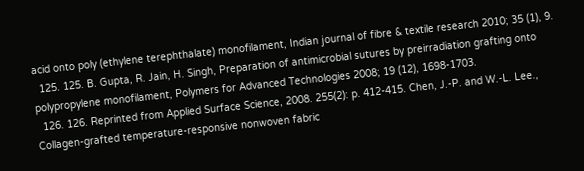acid onto poly (ethylene terephthalate) monofilament, Indian journal of fibre & textile research 2010; 35 (1), 9.
  125. 125. B. Gupta, R. Jain, H. Singh, Preparation of antimicrobial sutures by preirradiation grafting onto polypropylene monofilament, Polymers for Advanced Technologies 2008; 19 (12), 1698-1703.
  126. 126. Reprinted from Applied Surface Science, 2008. 255(2): p. 412-415. Chen, J.-P. and W.-L. Lee., Collagen-grafted temperature-responsive nonwoven fabric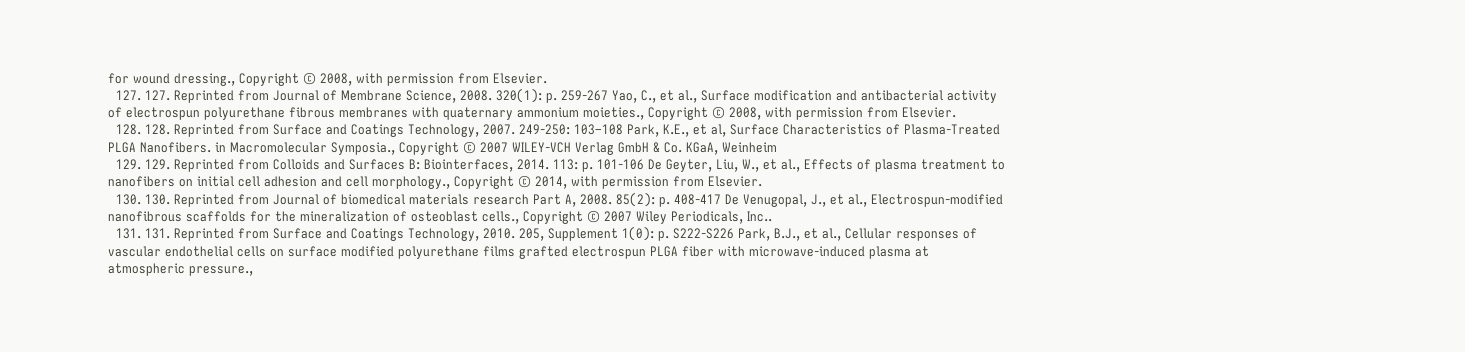for wound dressing., Copyright © 2008, with permission from Elsevier.
  127. 127. Reprinted from Journal of Membrane Science, 2008. 320(1): p. 259-267 Yao, C., et al., Surface modification and antibacterial activity of electrospun polyurethane fibrous membranes with quaternary ammonium moieties., Copyright © 2008, with permission from Elsevier.
  128. 128. Reprinted from Surface and Coatings Technology, 2007. 249-250: 103–108 Park, K.E., et al, Surface Characteristics of Plasma‐Treated PLGA Nanofibers. in Macromolecular Symposia., Copyright © 2007 WILEY-VCH Verlag GmbH & Co. KGaA, Weinheim
  129. 129. Reprinted from Colloids and Surfaces B: Biointerfaces, 2014. 113: p. 101-106 De Geyter, Liu, W., et al., Effects of plasma treatment to nanofibers on initial cell adhesion and cell morphology., Copyright © 2014, with permission from Elsevier.
  130. 130. Reprinted from Journal of biomedical materials research Part A, 2008. 85(2): p. 408-417 De Venugopal, J., et al., Electrospun‐modified nanofibrous scaffolds for the mineralization of osteoblast cells., Copyright © 2007 Wiley Periodicals, Inc..
  131. 131. Reprinted from Surface and Coatings Technology, 2010. 205, Supplement 1(0): p. S222-S226 Park, B.J., et al., Cellular responses of vascular endothelial cells on surface modified polyurethane films grafted electrospun PLGA fiber with microwave-induced plasma at atmospheric pressure.,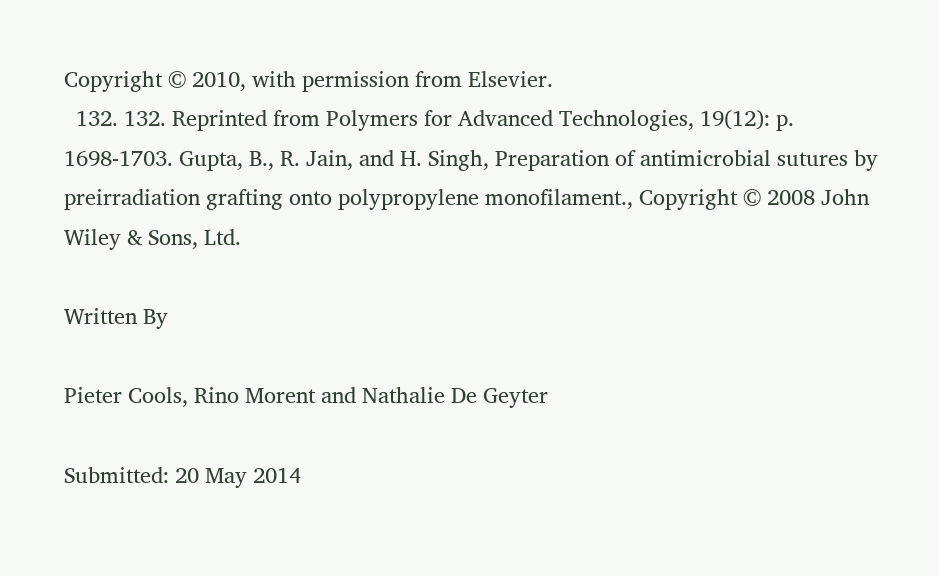Copyright © 2010, with permission from Elsevier.
  132. 132. Reprinted from Polymers for Advanced Technologies, 19(12): p. 1698-1703. Gupta, B., R. Jain, and H. Singh, Preparation of antimicrobial sutures by preirradiation grafting onto polypropylene monofilament., Copyright © 2008 John Wiley & Sons, Ltd.

Written By

Pieter Cools, Rino Morent and Nathalie De Geyter

Submitted: 20 May 2014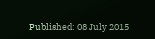Published: 08 July 2015